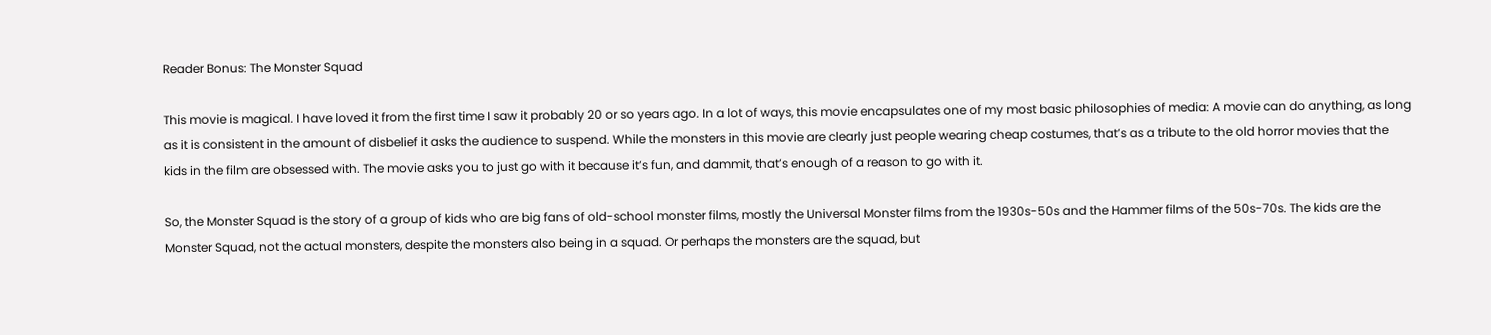Reader Bonus: The Monster Squad

This movie is magical. I have loved it from the first time I saw it probably 20 or so years ago. In a lot of ways, this movie encapsulates one of my most basic philosophies of media: A movie can do anything, as long as it is consistent in the amount of disbelief it asks the audience to suspend. While the monsters in this movie are clearly just people wearing cheap costumes, that’s as a tribute to the old horror movies that the kids in the film are obsessed with. The movie asks you to just go with it because it’s fun, and dammit, that’s enough of a reason to go with it.

So, the Monster Squad is the story of a group of kids who are big fans of old-school monster films, mostly the Universal Monster films from the 1930s-50s and the Hammer films of the 50s-70s. The kids are the Monster Squad, not the actual monsters, despite the monsters also being in a squad. Or perhaps the monsters are the squad, but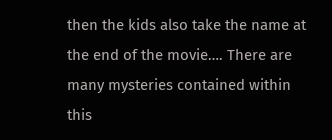then the kids also take the name at the end of the movie…. There are many mysteries contained within this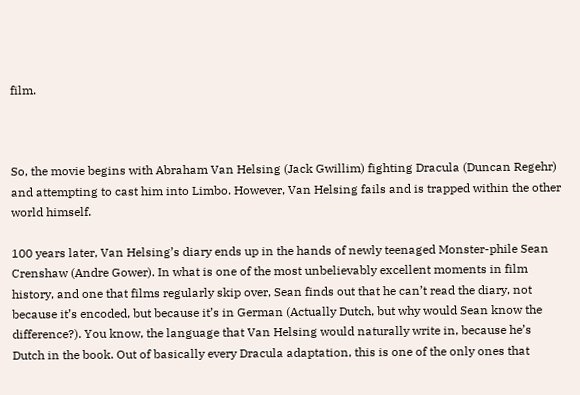film.



So, the movie begins with Abraham Van Helsing (Jack Gwillim) fighting Dracula (Duncan Regehr) and attempting to cast him into Limbo. However, Van Helsing fails and is trapped within the other world himself.

100 years later, Van Helsing’s diary ends up in the hands of newly teenaged Monster-phile Sean Crenshaw (Andre Gower). In what is one of the most unbelievably excellent moments in film history, and one that films regularly skip over, Sean finds out that he can’t read the diary, not because it’s encoded, but because it’s in German (Actually Dutch, but why would Sean know the difference?). You know, the language that Van Helsing would naturally write in, because he’s Dutch in the book. Out of basically every Dracula adaptation, this is one of the only ones that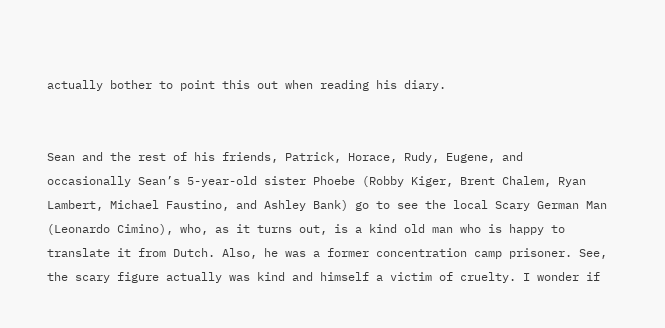actually bother to point this out when reading his diary.


Sean and the rest of his friends, Patrick, Horace, Rudy, Eugene, and occasionally Sean’s 5-year-old sister Phoebe (Robby Kiger, Brent Chalem, Ryan Lambert, Michael Faustino, and Ashley Bank) go to see the local Scary German Man (Leonardo Cimino), who, as it turns out, is a kind old man who is happy to translate it from Dutch. Also, he was a former concentration camp prisoner. See, the scary figure actually was kind and himself a victim of cruelty. I wonder if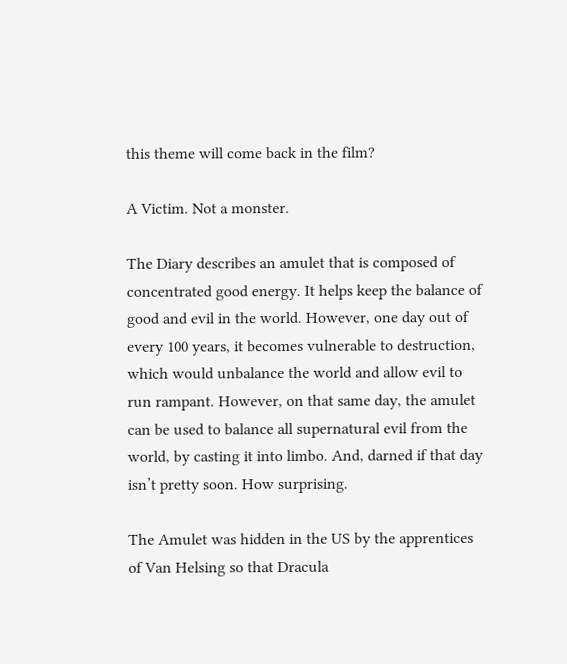this theme will come back in the film?

A Victim. Not a monster.

The Diary describes an amulet that is composed of concentrated good energy. It helps keep the balance of good and evil in the world. However, one day out of every 100 years, it becomes vulnerable to destruction, which would unbalance the world and allow evil to run rampant. However, on that same day, the amulet can be used to balance all supernatural evil from the world, by casting it into limbo. And, darned if that day isn’t pretty soon. How surprising.

The Amulet was hidden in the US by the apprentices of Van Helsing so that Dracula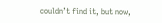couldn’t find it, but now,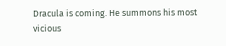Dracula is coming. He summons his most vicious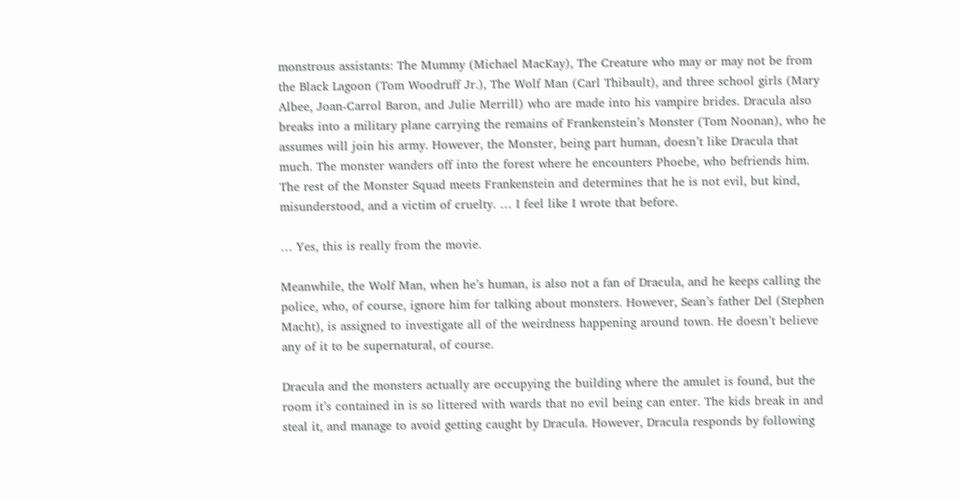monstrous assistants: The Mummy (Michael MacKay), The Creature who may or may not be from the Black Lagoon (Tom Woodruff Jr.), The Wolf Man (Carl Thibault), and three school girls (Mary Albee, Joan-Carrol Baron, and Julie Merrill) who are made into his vampire brides. Dracula also breaks into a military plane carrying the remains of Frankenstein’s Monster (Tom Noonan), who he assumes will join his army. However, the Monster, being part human, doesn’t like Dracula that much. The monster wanders off into the forest where he encounters Phoebe, who befriends him. The rest of the Monster Squad meets Frankenstein and determines that he is not evil, but kind, misunderstood, and a victim of cruelty. … I feel like I wrote that before.

… Yes, this is really from the movie.

Meanwhile, the Wolf Man, when he’s human, is also not a fan of Dracula, and he keeps calling the police, who, of course, ignore him for talking about monsters. However, Sean’s father Del (Stephen Macht), is assigned to investigate all of the weirdness happening around town. He doesn’t believe any of it to be supernatural, of course.

Dracula and the monsters actually are occupying the building where the amulet is found, but the room it’s contained in is so littered with wards that no evil being can enter. The kids break in and steal it, and manage to avoid getting caught by Dracula. However, Dracula responds by following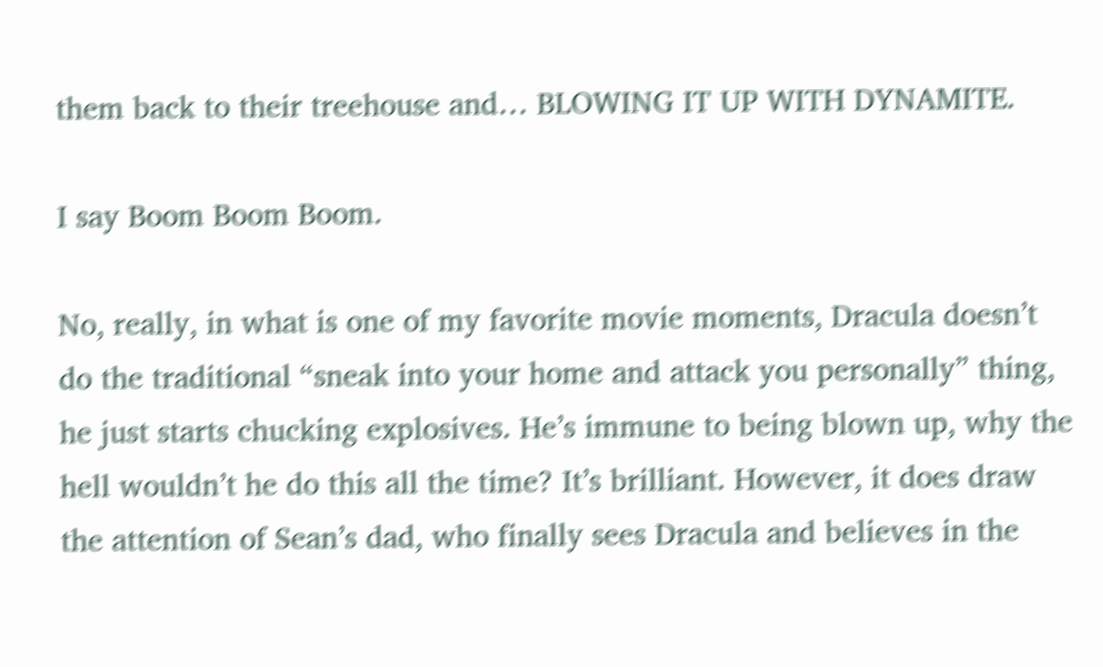them back to their treehouse and… BLOWING IT UP WITH DYNAMITE.

I say Boom Boom Boom.

No, really, in what is one of my favorite movie moments, Dracula doesn’t do the traditional “sneak into your home and attack you personally” thing, he just starts chucking explosives. He’s immune to being blown up, why the hell wouldn’t he do this all the time? It’s brilliant. However, it does draw the attention of Sean’s dad, who finally sees Dracula and believes in the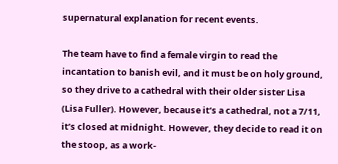supernatural explanation for recent events.

The team have to find a female virgin to read the incantation to banish evil, and it must be on holy ground, so they drive to a cathedral with their older sister Lisa (Lisa Fuller). However, because it’s a cathedral, not a 7/11, it’s closed at midnight. However, they decide to read it on the stoop, as a work-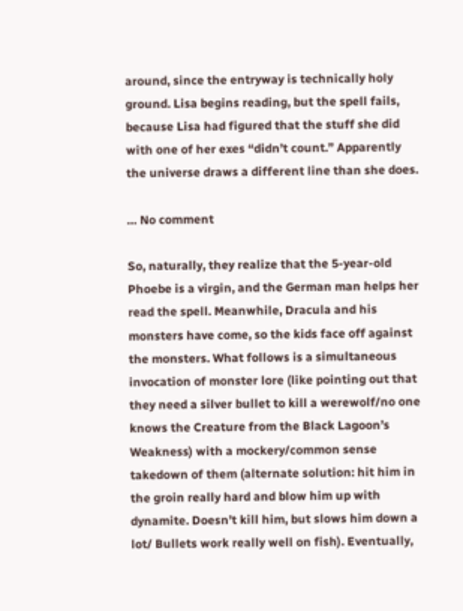around, since the entryway is technically holy ground. Lisa begins reading, but the spell fails, because Lisa had figured that the stuff she did with one of her exes “didn’t count.” Apparently the universe draws a different line than she does.

… No comment

So, naturally, they realize that the 5-year-old Phoebe is a virgin, and the German man helps her read the spell. Meanwhile, Dracula and his monsters have come, so the kids face off against the monsters. What follows is a simultaneous invocation of monster lore (like pointing out that they need a silver bullet to kill a werewolf/no one knows the Creature from the Black Lagoon’s Weakness) with a mockery/common sense takedown of them (alternate solution: hit him in the groin really hard and blow him up with dynamite. Doesn’t kill him, but slows him down a lot/ Bullets work really well on fish). Eventually,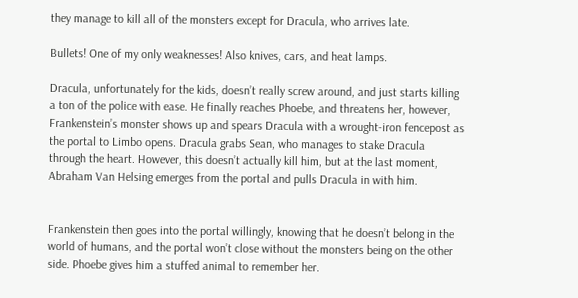they manage to kill all of the monsters except for Dracula, who arrives late.

Bullets! One of my only weaknesses! Also knives, cars, and heat lamps.

Dracula, unfortunately for the kids, doesn’t really screw around, and just starts killing a ton of the police with ease. He finally reaches Phoebe, and threatens her, however, Frankenstein’s monster shows up and spears Dracula with a wrought-iron fencepost as the portal to Limbo opens. Dracula grabs Sean, who manages to stake Dracula through the heart. However, this doesn’t actually kill him, but at the last moment, Abraham Van Helsing emerges from the portal and pulls Dracula in with him.


Frankenstein then goes into the portal willingly, knowing that he doesn’t belong in the world of humans, and the portal won’t close without the monsters being on the other side. Phoebe gives him a stuffed animal to remember her.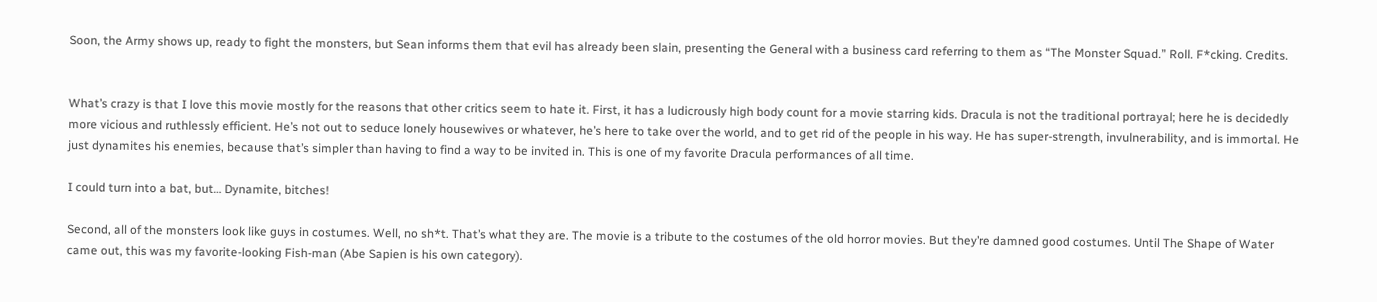Soon, the Army shows up, ready to fight the monsters, but Sean informs them that evil has already been slain, presenting the General with a business card referring to them as “The Monster Squad.” Roll. F*cking. Credits.


What’s crazy is that I love this movie mostly for the reasons that other critics seem to hate it. First, it has a ludicrously high body count for a movie starring kids. Dracula is not the traditional portrayal; here he is decidedly more vicious and ruthlessly efficient. He’s not out to seduce lonely housewives or whatever, he’s here to take over the world, and to get rid of the people in his way. He has super-strength, invulnerability, and is immortal. He just dynamites his enemies, because that’s simpler than having to find a way to be invited in. This is one of my favorite Dracula performances of all time.

I could turn into a bat, but… Dynamite, bitches!

Second, all of the monsters look like guys in costumes. Well, no sh*t. That’s what they are. The movie is a tribute to the costumes of the old horror movies. But they’re damned good costumes. Until The Shape of Water came out, this was my favorite-looking Fish-man (Abe Sapien is his own category).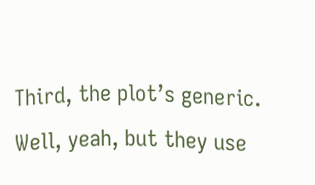Third, the plot’s generic. Well, yeah, but they use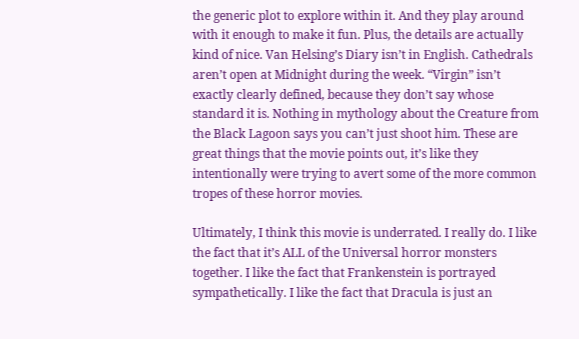the generic plot to explore within it. And they play around with it enough to make it fun. Plus, the details are actually kind of nice. Van Helsing’s Diary isn’t in English. Cathedrals aren’t open at Midnight during the week. “Virgin” isn’t exactly clearly defined, because they don’t say whose standard it is. Nothing in mythology about the Creature from the Black Lagoon says you can’t just shoot him. These are great things that the movie points out, it’s like they intentionally were trying to avert some of the more common tropes of these horror movies.

Ultimately, I think this movie is underrated. I really do. I like the fact that it’s ALL of the Universal horror monsters together. I like the fact that Frankenstein is portrayed sympathetically. I like the fact that Dracula is just an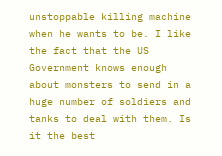unstoppable killing machine when he wants to be. I like the fact that the US Government knows enough about monsters to send in a huge number of soldiers and tanks to deal with them. Is it the best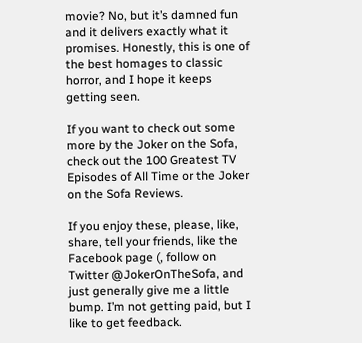movie? No, but it’s damned fun and it delivers exactly what it promises. Honestly, this is one of the best homages to classic horror, and I hope it keeps getting seen.

If you want to check out some more by the Joker on the Sofa, check out the 100 Greatest TV Episodes of All Time or the Joker on the Sofa Reviews.

If you enjoy these, please, like, share, tell your friends, like the Facebook page (, follow on Twitter @JokerOnTheSofa, and just generally give me a little bump. I’m not getting paid, but I like to get feedback.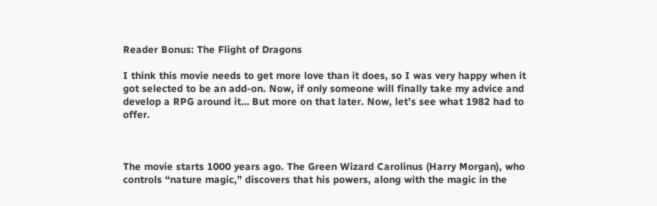Reader Bonus: The Flight of Dragons

I think this movie needs to get more love than it does, so I was very happy when it got selected to be an add-on. Now, if only someone will finally take my advice and develop a RPG around it… But more on that later. Now, let’s see what 1982 had to offer.



The movie starts 1000 years ago. The Green Wizard Carolinus (Harry Morgan), who controls “nature magic,” discovers that his powers, along with the magic in the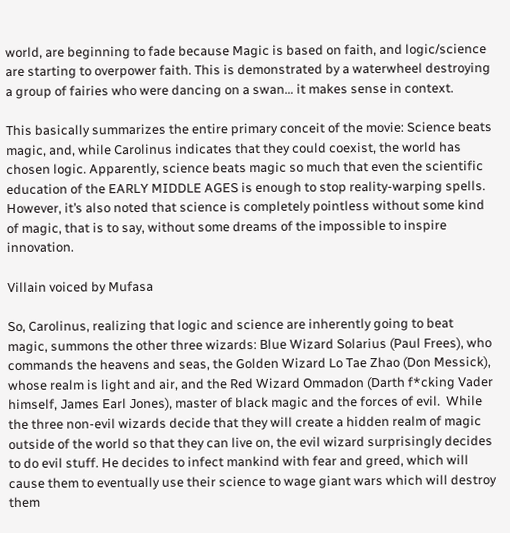world, are beginning to fade because Magic is based on faith, and logic/science are starting to overpower faith. This is demonstrated by a waterwheel destroying a group of fairies who were dancing on a swan… it makes sense in context.

This basically summarizes the entire primary conceit of the movie: Science beats magic, and, while Carolinus indicates that they could coexist, the world has chosen logic. Apparently, science beats magic so much that even the scientific education of the EARLY MIDDLE AGES is enough to stop reality-warping spells. However, it’s also noted that science is completely pointless without some kind of magic, that is to say, without some dreams of the impossible to inspire innovation.

Villain voiced by Mufasa

So, Carolinus, realizing that logic and science are inherently going to beat magic, summons the other three wizards: Blue Wizard Solarius (Paul Frees), who commands the heavens and seas, the Golden Wizard Lo Tae Zhao (Don Messick), whose realm is light and air, and the Red Wizard Ommadon (Darth f*cking Vader himself, James Earl Jones), master of black magic and the forces of evil.  While the three non-evil wizards decide that they will create a hidden realm of magic outside of the world so that they can live on, the evil wizard surprisingly decides to do evil stuff. He decides to infect mankind with fear and greed, which will cause them to eventually use their science to wage giant wars which will destroy them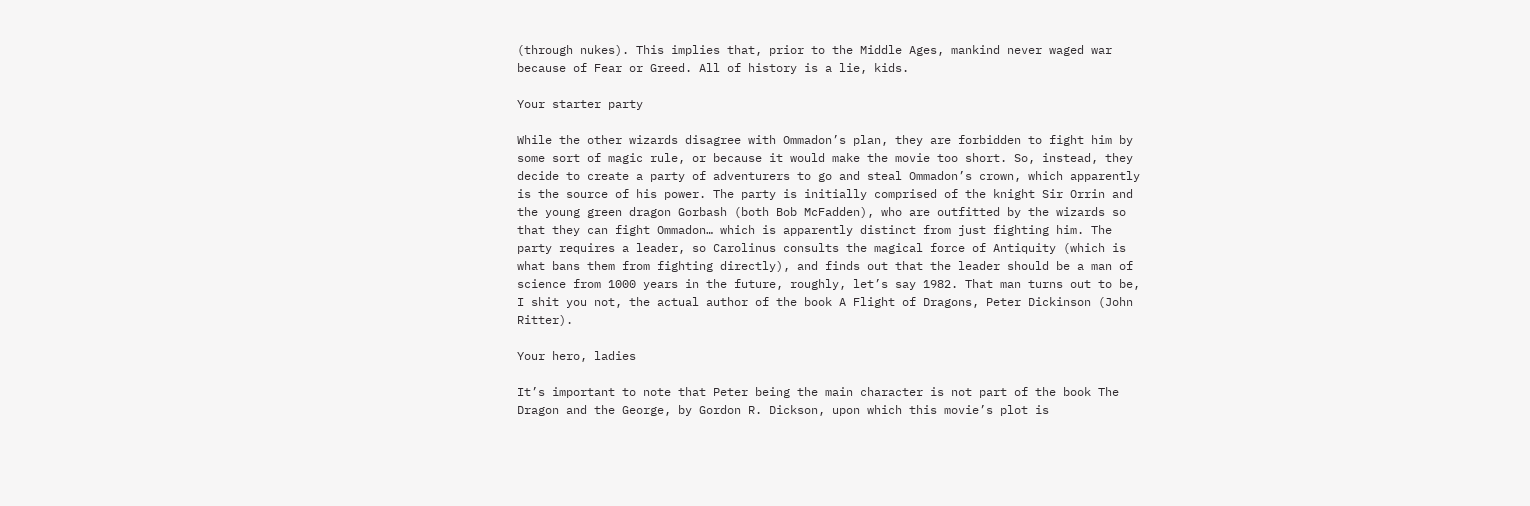(through nukes). This implies that, prior to the Middle Ages, mankind never waged war because of Fear or Greed. All of history is a lie, kids.

Your starter party

While the other wizards disagree with Ommadon’s plan, they are forbidden to fight him by some sort of magic rule, or because it would make the movie too short. So, instead, they decide to create a party of adventurers to go and steal Ommadon’s crown, which apparently is the source of his power. The party is initially comprised of the knight Sir Orrin and the young green dragon Gorbash (both Bob McFadden), who are outfitted by the wizards so that they can fight Ommadon… which is apparently distinct from just fighting him. The party requires a leader, so Carolinus consults the magical force of Antiquity (which is what bans them from fighting directly), and finds out that the leader should be a man of science from 1000 years in the future, roughly, let’s say 1982. That man turns out to be, I shit you not, the actual author of the book A Flight of Dragons, Peter Dickinson (John Ritter).

Your hero, ladies

It’s important to note that Peter being the main character is not part of the book The Dragon and the George, by Gordon R. Dickson, upon which this movie’s plot is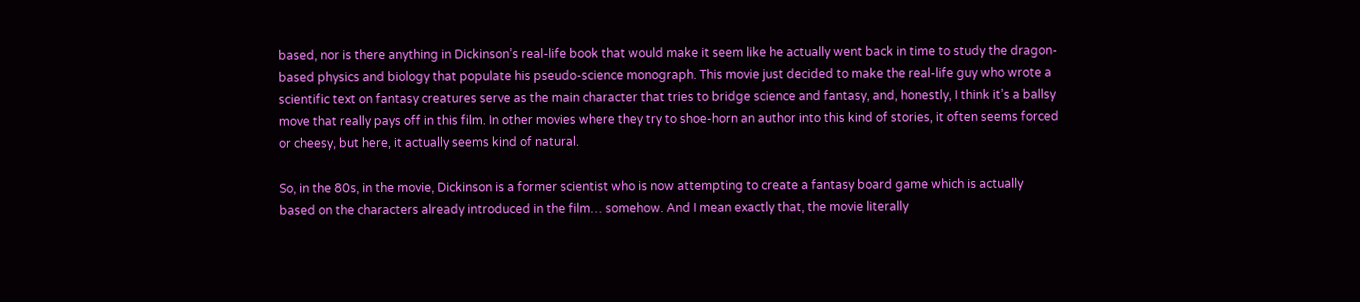based, nor is there anything in Dickinson’s real-life book that would make it seem like he actually went back in time to study the dragon-based physics and biology that populate his pseudo-science monograph. This movie just decided to make the real-life guy who wrote a scientific text on fantasy creatures serve as the main character that tries to bridge science and fantasy, and, honestly, I think it’s a ballsy move that really pays off in this film. In other movies where they try to shoe-horn an author into this kind of stories, it often seems forced or cheesy, but here, it actually seems kind of natural.

So, in the 80s, in the movie, Dickinson is a former scientist who is now attempting to create a fantasy board game which is actually based on the characters already introduced in the film… somehow. And I mean exactly that, the movie literally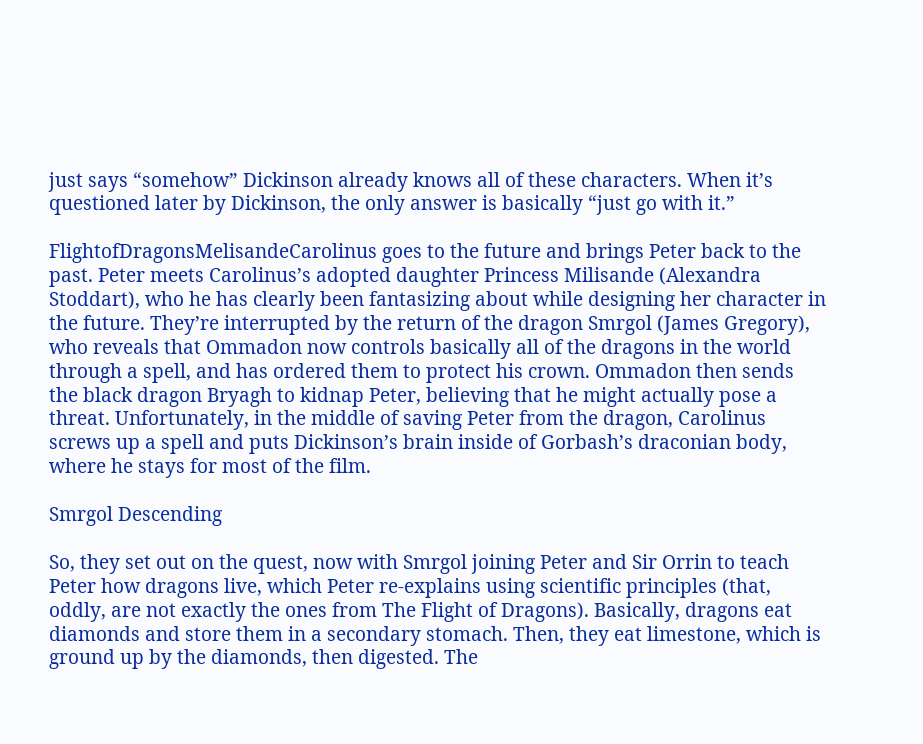just says “somehow” Dickinson already knows all of these characters. When it’s questioned later by Dickinson, the only answer is basically “just go with it.”

FlightofDragonsMelisandeCarolinus goes to the future and brings Peter back to the past. Peter meets Carolinus’s adopted daughter Princess Milisande (Alexandra Stoddart), who he has clearly been fantasizing about while designing her character in the future. They’re interrupted by the return of the dragon Smrgol (James Gregory), who reveals that Ommadon now controls basically all of the dragons in the world through a spell, and has ordered them to protect his crown. Ommadon then sends the black dragon Bryagh to kidnap Peter, believing that he might actually pose a threat. Unfortunately, in the middle of saving Peter from the dragon, Carolinus screws up a spell and puts Dickinson’s brain inside of Gorbash’s draconian body, where he stays for most of the film.

Smrgol Descending

So, they set out on the quest, now with Smrgol joining Peter and Sir Orrin to teach Peter how dragons live, which Peter re-explains using scientific principles (that, oddly, are not exactly the ones from The Flight of Dragons). Basically, dragons eat diamonds and store them in a secondary stomach. Then, they eat limestone, which is ground up by the diamonds, then digested. The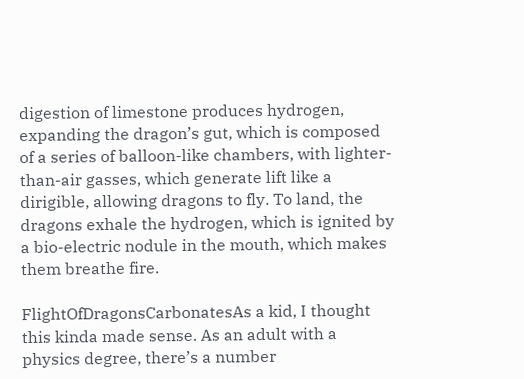digestion of limestone produces hydrogen, expanding the dragon’s gut, which is composed of a series of balloon-like chambers, with lighter-than-air gasses, which generate lift like a dirigible, allowing dragons to fly. To land, the dragons exhale the hydrogen, which is ignited by a bio-electric nodule in the mouth, which makes them breathe fire.

FlightOfDragonsCarbonatesAs a kid, I thought this kinda made sense. As an adult with a physics degree, there’s a number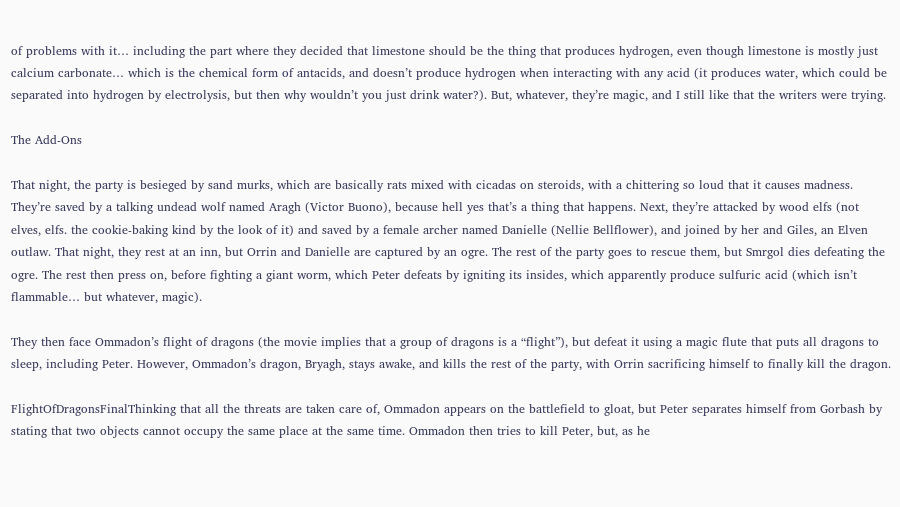of problems with it… including the part where they decided that limestone should be the thing that produces hydrogen, even though limestone is mostly just calcium carbonate… which is the chemical form of antacids, and doesn’t produce hydrogen when interacting with any acid (it produces water, which could be separated into hydrogen by electrolysis, but then why wouldn’t you just drink water?). But, whatever, they’re magic, and I still like that the writers were trying.

The Add-Ons

That night, the party is besieged by sand murks, which are basically rats mixed with cicadas on steroids, with a chittering so loud that it causes madness. They’re saved by a talking undead wolf named Aragh (Victor Buono), because hell yes that’s a thing that happens. Next, they’re attacked by wood elfs (not elves, elfs. the cookie-baking kind by the look of it) and saved by a female archer named Danielle (Nellie Bellflower), and joined by her and Giles, an Elven outlaw. That night, they rest at an inn, but Orrin and Danielle are captured by an ogre. The rest of the party goes to rescue them, but Smrgol dies defeating the ogre. The rest then press on, before fighting a giant worm, which Peter defeats by igniting its insides, which apparently produce sulfuric acid (which isn’t flammable… but whatever, magic).

They then face Ommadon’s flight of dragons (the movie implies that a group of dragons is a “flight”), but defeat it using a magic flute that puts all dragons to sleep, including Peter. However, Ommadon’s dragon, Bryagh, stays awake, and kills the rest of the party, with Orrin sacrificing himself to finally kill the dragon.

FlightOfDragonsFinalThinking that all the threats are taken care of, Ommadon appears on the battlefield to gloat, but Peter separates himself from Gorbash by stating that two objects cannot occupy the same place at the same time. Ommadon then tries to kill Peter, but, as he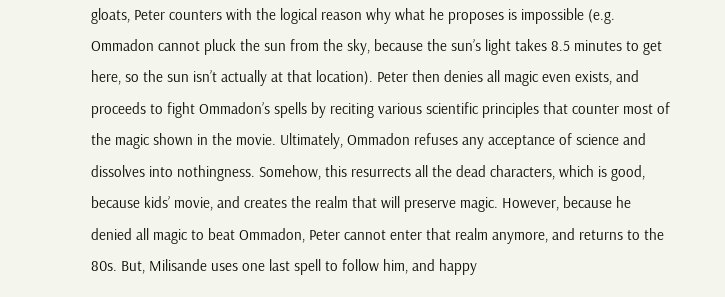gloats, Peter counters with the logical reason why what he proposes is impossible (e.g. Ommadon cannot pluck the sun from the sky, because the sun’s light takes 8.5 minutes to get here, so the sun isn’t actually at that location). Peter then denies all magic even exists, and proceeds to fight Ommadon’s spells by reciting various scientific principles that counter most of the magic shown in the movie. Ultimately, Ommadon refuses any acceptance of science and dissolves into nothingness. Somehow, this resurrects all the dead characters, which is good, because kids’ movie, and creates the realm that will preserve magic. However, because he denied all magic to beat Ommadon, Peter cannot enter that realm anymore, and returns to the 80s. But, Milisande uses one last spell to follow him, and happy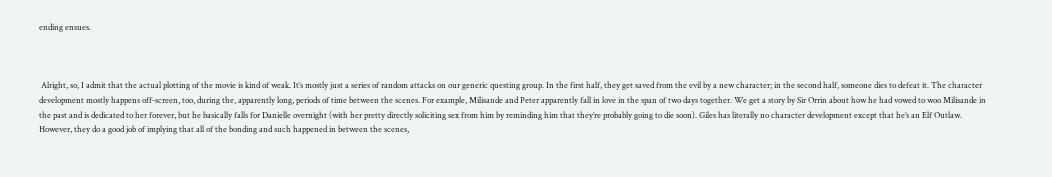ending ensues.



 Alright, so, I admit that the actual plotting of the movie is kind of weak. It’s mostly just a series of random attacks on our generic questing group. In the first half, they get saved from the evil by a new character; in the second half, someone dies to defeat it. The character development mostly happens off-screen, too, during the, apparently long, periods of time between the scenes. For example, Milisande and Peter apparently fall in love in the span of two days together. We get a story by Sir Orrin about how he had vowed to woo Milisande in the past and is dedicated to her forever, but he basically falls for Danielle overnight (with her pretty directly soliciting sex from him by reminding him that they’re probably going to die soon). Giles has literally no character development except that he’s an Elf Outlaw. However, they do a good job of implying that all of the bonding and such happened in between the scenes,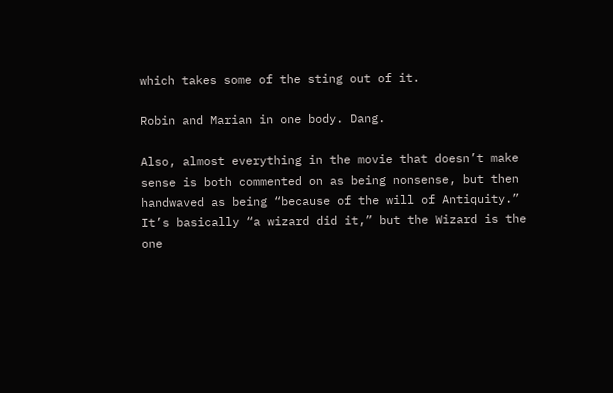which takes some of the sting out of it.

Robin and Marian in one body. Dang.

Also, almost everything in the movie that doesn’t make sense is both commented on as being nonsense, but then handwaved as being “because of the will of Antiquity.” It’s basically “a wizard did it,” but the Wizard is the one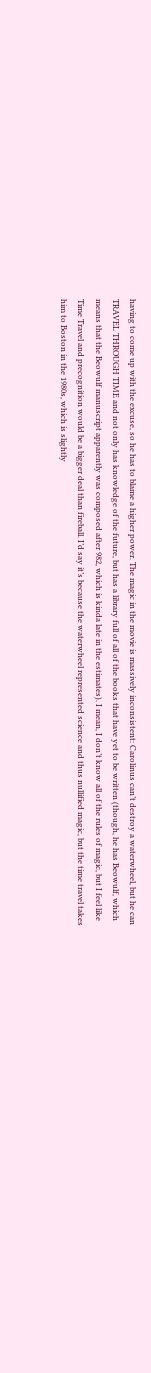having to come up with the excuse, so he has to blame a higher power. The magic in the movie is massively inconsistent: Carolinus can’t destroy a waterwheel, but he can TRAVEL THROUGH TIME and not only has knowledge of the future, but has a library full of all of the books that have yet to be written (though, he has Beowulf, which means that the Beowulf manuscript apparently was composed after 982, which is kinda late in the estimates). I mean, I don’t know all of the rules of magic, but I feel like Time Travel and precognition would be a bigger deal than fireball. I’d say it’s because the waterwheel represented science and thus nullified magic, but the time travel takes him to Boston in the 1980s, which is slightly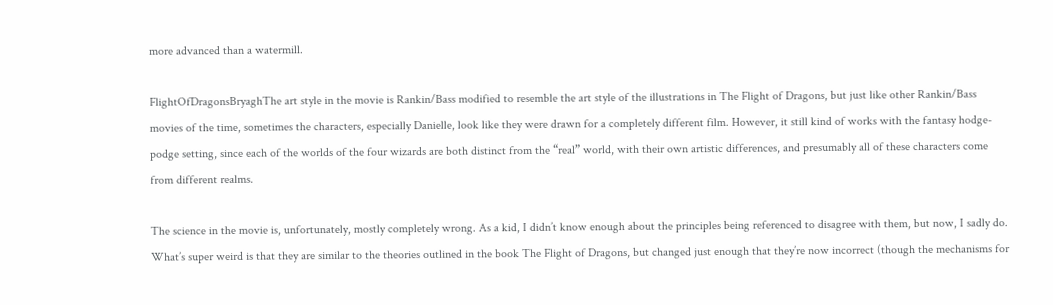more advanced than a watermill.

FlightOfDragonsBryaghThe art style in the movie is Rankin/Bass modified to resemble the art style of the illustrations in The Flight of Dragons, but just like other Rankin/Bass movies of the time, sometimes the characters, especially Danielle, look like they were drawn for a completely different film. However, it still kind of works with the fantasy hodge-podge setting, since each of the worlds of the four wizards are both distinct from the “real” world, with their own artistic differences, and presumably all of these characters come from different realms.

The science in the movie is, unfortunately, mostly completely wrong. As a kid, I didn’t know enough about the principles being referenced to disagree with them, but now, I sadly do. What’s super weird is that they are similar to the theories outlined in the book The Flight of Dragons, but changed just enough that they’re now incorrect (though the mechanisms for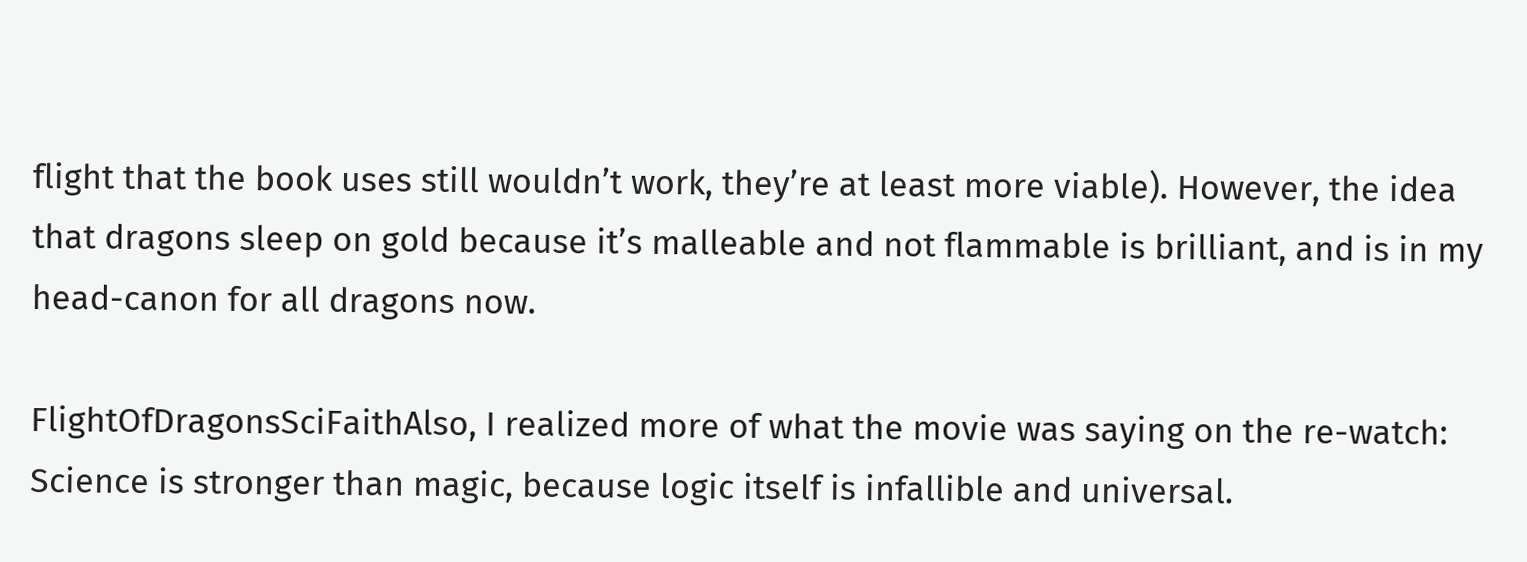flight that the book uses still wouldn’t work, they’re at least more viable). However, the idea that dragons sleep on gold because it’s malleable and not flammable is brilliant, and is in my head-canon for all dragons now.

FlightOfDragonsSciFaithAlso, I realized more of what the movie was saying on the re-watch: Science is stronger than magic, because logic itself is infallible and universal.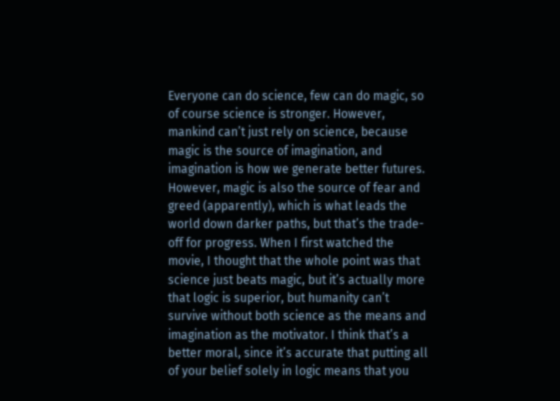Everyone can do science, few can do magic, so of course science is stronger. However, mankind can’t just rely on science, because magic is the source of imagination, and imagination is how we generate better futures. However, magic is also the source of fear and greed (apparently), which is what leads the world down darker paths, but that’s the trade-off for progress. When I first watched the movie, I thought that the whole point was that science just beats magic, but it’s actually more that logic is superior, but humanity can’t survive without both science as the means and imagination as the motivator. I think that’s a better moral, since it’s accurate that putting all of your belief solely in logic means that you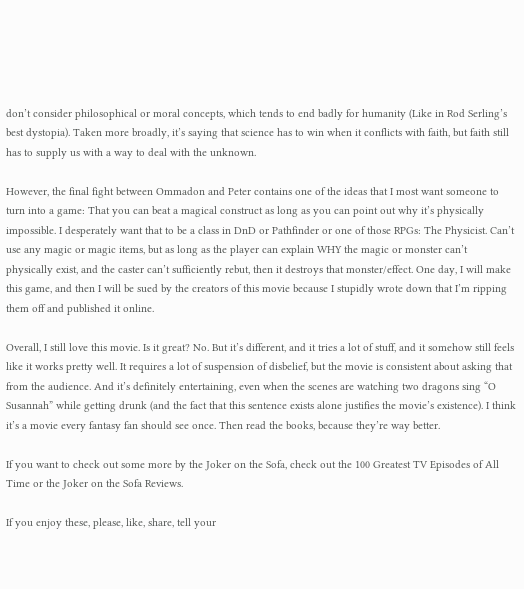don’t consider philosophical or moral concepts, which tends to end badly for humanity (Like in Rod Serling’s best dystopia). Taken more broadly, it’s saying that science has to win when it conflicts with faith, but faith still has to supply us with a way to deal with the unknown.

However, the final fight between Ommadon and Peter contains one of the ideas that I most want someone to turn into a game: That you can beat a magical construct as long as you can point out why it’s physically impossible. I desperately want that to be a class in DnD or Pathfinder or one of those RPGs: The Physicist. Can’t use any magic or magic items, but as long as the player can explain WHY the magic or monster can’t physically exist, and the caster can’t sufficiently rebut, then it destroys that monster/effect. One day, I will make this game, and then I will be sued by the creators of this movie because I stupidly wrote down that I’m ripping them off and published it online.

Overall, I still love this movie. Is it great? No. But it’s different, and it tries a lot of stuff, and it somehow still feels like it works pretty well. It requires a lot of suspension of disbelief, but the movie is consistent about asking that from the audience. And it’s definitely entertaining, even when the scenes are watching two dragons sing “O Susannah” while getting drunk (and the fact that this sentence exists alone justifies the movie’s existence). I think it’s a movie every fantasy fan should see once. Then read the books, because they’re way better.

If you want to check out some more by the Joker on the Sofa, check out the 100 Greatest TV Episodes of All Time or the Joker on the Sofa Reviews.

If you enjoy these, please, like, share, tell your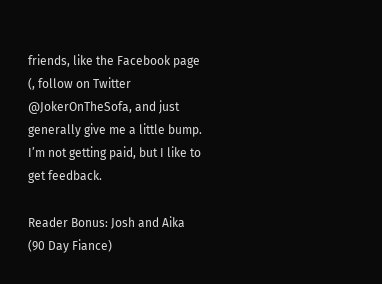friends, like the Facebook page (, follow on Twitter @JokerOnTheSofa, and just generally give me a little bump. I’m not getting paid, but I like to get feedback.

Reader Bonus: Josh and Aika (90 Day Fiance)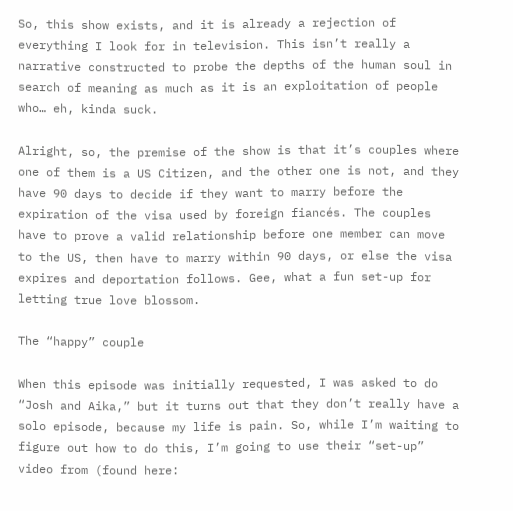So, this show exists, and it is already a rejection of everything I look for in television. This isn’t really a narrative constructed to probe the depths of the human soul in search of meaning as much as it is an exploitation of people who… eh, kinda suck.

Alright, so, the premise of the show is that it’s couples where one of them is a US Citizen, and the other one is not, and they have 90 days to decide if they want to marry before the expiration of the visa used by foreign fiancés. The couples have to prove a valid relationship before one member can move to the US, then have to marry within 90 days, or else the visa expires and deportation follows. Gee, what a fun set-up for letting true love blossom.

The “happy” couple

When this episode was initially requested, I was asked to do “Josh and Aika,” but it turns out that they don’t really have a solo episode, because my life is pain. So, while I’m waiting to figure out how to do this, I’m going to use their “set-up” video from (found here: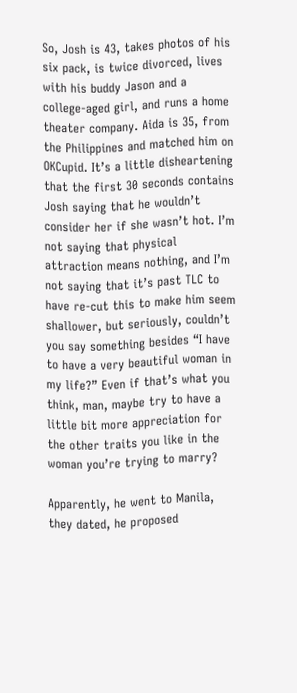So, Josh is 43, takes photos of his six pack, is twice divorced, lives with his buddy Jason and a college-aged girl, and runs a home theater company. Aida is 35, from the Philippines and matched him on OKCupid. It’s a little disheartening that the first 30 seconds contains Josh saying that he wouldn’t consider her if she wasn’t hot. I’m not saying that physical attraction means nothing, and I’m not saying that it’s past TLC to have re-cut this to make him seem shallower, but seriously, couldn’t you say something besides “I have to have a very beautiful woman in my life?” Even if that’s what you think, man, maybe try to have a little bit more appreciation for the other traits you like in the woman you’re trying to marry?

Apparently, he went to Manila, they dated, he proposed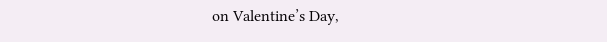on Valentine’s Day,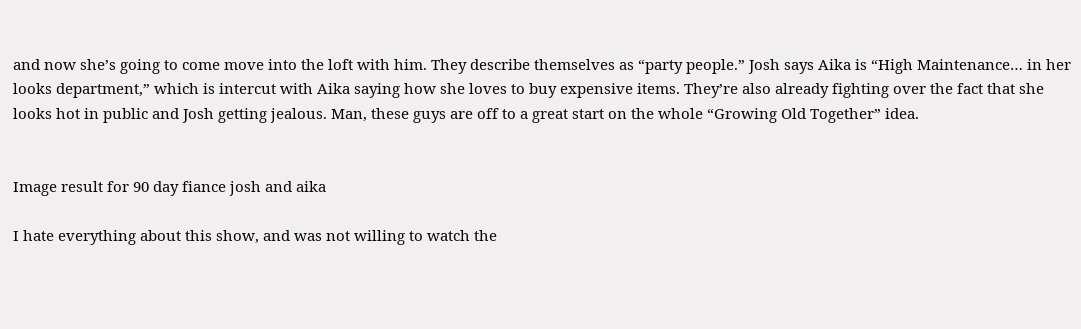and now she’s going to come move into the loft with him. They describe themselves as “party people.” Josh says Aika is “High Maintenance… in her looks department,” which is intercut with Aika saying how she loves to buy expensive items. They’re also already fighting over the fact that she looks hot in public and Josh getting jealous. Man, these guys are off to a great start on the whole “Growing Old Together” idea.


Image result for 90 day fiance josh and aika

I hate everything about this show, and was not willing to watch the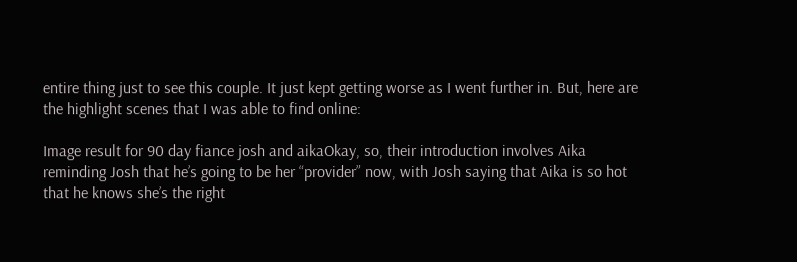entire thing just to see this couple. It just kept getting worse as I went further in. But, here are the highlight scenes that I was able to find online:

Image result for 90 day fiance josh and aikaOkay, so, their introduction involves Aika reminding Josh that he’s going to be her “provider” now, with Josh saying that Aika is so hot that he knows she’s the right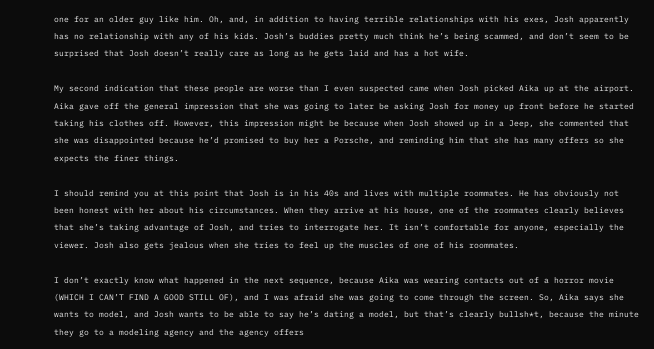one for an older guy like him. Oh, and, in addition to having terrible relationships with his exes, Josh apparently has no relationship with any of his kids. Josh’s buddies pretty much think he’s being scammed, and don’t seem to be surprised that Josh doesn’t really care as long as he gets laid and has a hot wife.

My second indication that these people are worse than I even suspected came when Josh picked Aika up at the airport. Aika gave off the general impression that she was going to later be asking Josh for money up front before he started taking his clothes off. However, this impression might be because when Josh showed up in a Jeep, she commented that she was disappointed because he’d promised to buy her a Porsche, and reminding him that she has many offers so she expects the finer things.

I should remind you at this point that Josh is in his 40s and lives with multiple roommates. He has obviously not been honest with her about his circumstances. When they arrive at his house, one of the roommates clearly believes that she’s taking advantage of Josh, and tries to interrogate her. It isn’t comfortable for anyone, especially the viewer. Josh also gets jealous when she tries to feel up the muscles of one of his roommates.

I don’t exactly know what happened in the next sequence, because Aika was wearing contacts out of a horror movie (WHICH I CAN’T FIND A GOOD STILL OF), and I was afraid she was going to come through the screen. So, Aika says she wants to model, and Josh wants to be able to say he’s dating a model, but that’s clearly bullsh*t, because the minute they go to a modeling agency and the agency offers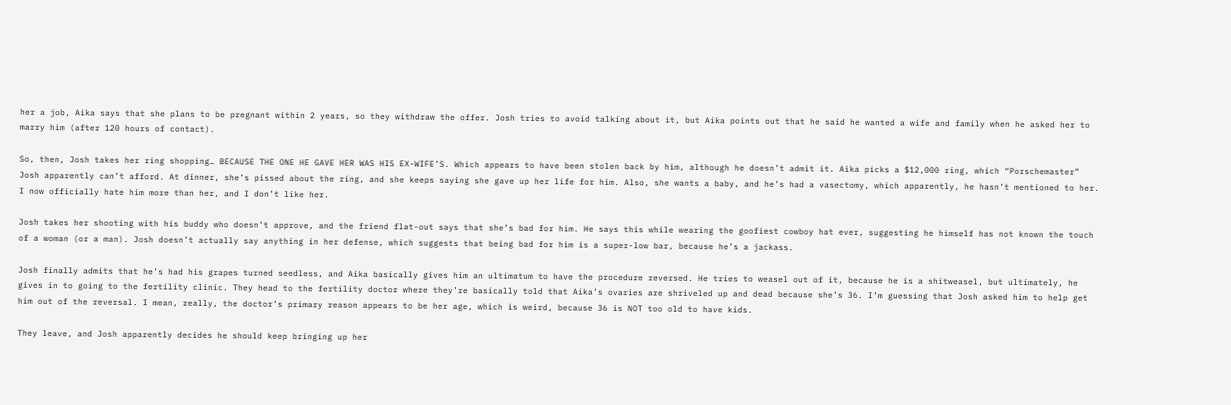her a job, Aika says that she plans to be pregnant within 2 years, so they withdraw the offer. Josh tries to avoid talking about it, but Aika points out that he said he wanted a wife and family when he asked her to marry him (after 120 hours of contact).

So, then, Josh takes her ring shopping… BECAUSE THE ONE HE GAVE HER WAS HIS EX-WIFE’S. Which appears to have been stolen back by him, although he doesn’t admit it. Aika picks a $12,000 ring, which “Porschemaster” Josh apparently can’t afford. At dinner, she’s pissed about the ring, and she keeps saying she gave up her life for him. Also, she wants a baby, and he’s had a vasectomy, which apparently, he hasn’t mentioned to her. I now officially hate him more than her, and I don’t like her.

Josh takes her shooting with his buddy who doesn’t approve, and the friend flat-out says that she’s bad for him. He says this while wearing the goofiest cowboy hat ever, suggesting he himself has not known the touch of a woman (or a man). Josh doesn’t actually say anything in her defense, which suggests that being bad for him is a super-low bar, because he’s a jackass.

Josh finally admits that he’s had his grapes turned seedless, and Aika basically gives him an ultimatum to have the procedure reversed. He tries to weasel out of it, because he is a shitweasel, but ultimately, he gives in to going to the fertility clinic. They head to the fertility doctor where they’re basically told that Aika’s ovaries are shriveled up and dead because she’s 36. I’m guessing that Josh asked him to help get him out of the reversal. I mean, really, the doctor’s primary reason appears to be her age, which is weird, because 36 is NOT too old to have kids.

They leave, and Josh apparently decides he should keep bringing up her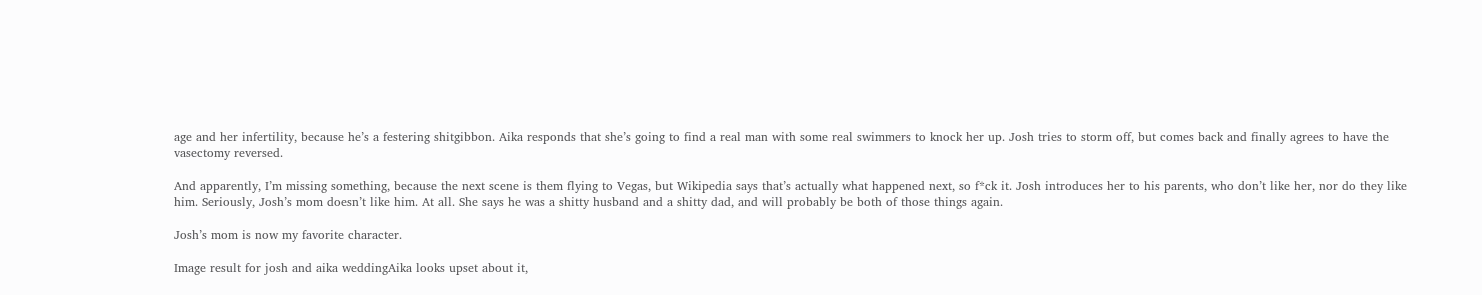age and her infertility, because he’s a festering shitgibbon. Aika responds that she’s going to find a real man with some real swimmers to knock her up. Josh tries to storm off, but comes back and finally agrees to have the vasectomy reversed.

And apparently, I’m missing something, because the next scene is them flying to Vegas, but Wikipedia says that’s actually what happened next, so f*ck it. Josh introduces her to his parents, who don’t like her, nor do they like him. Seriously, Josh’s mom doesn’t like him. At all. She says he was a shitty husband and a shitty dad, and will probably be both of those things again.

Josh’s mom is now my favorite character.

Image result for josh and aika weddingAika looks upset about it,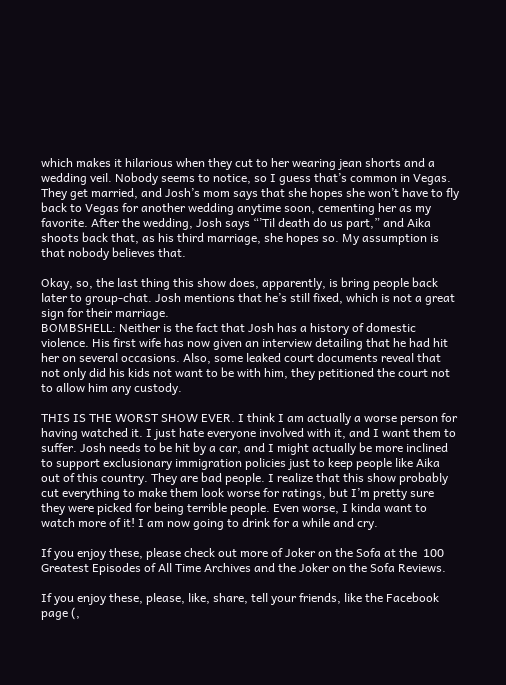which makes it hilarious when they cut to her wearing jean shorts and a wedding veil. Nobody seems to notice, so I guess that’s common in Vegas. They get married, and Josh’s mom says that she hopes she won’t have to fly back to Vegas for another wedding anytime soon, cementing her as my favorite. After the wedding, Josh says “’Til death do us part,” and Aika shoots back that, as his third marriage, she hopes so. My assumption is that nobody believes that.

Okay, so, the last thing this show does, apparently, is bring people back later to group-chat. Josh mentions that he’s still fixed, which is not a great sign for their marriage.
BOMBSHELL: Neither is the fact that Josh has a history of domestic violence. His first wife has now given an interview detailing that he had hit her on several occasions. Also, some leaked court documents reveal that not only did his kids not want to be with him, they petitioned the court not to allow him any custody.

THIS IS THE WORST SHOW EVER. I think I am actually a worse person for having watched it. I just hate everyone involved with it, and I want them to suffer. Josh needs to be hit by a car, and I might actually be more inclined to support exclusionary immigration policies just to keep people like Aika out of this country. They are bad people. I realize that this show probably cut everything to make them look worse for ratings, but I’m pretty sure they were picked for being terrible people. Even worse, I kinda want to watch more of it! I am now going to drink for a while and cry.

If you enjoy these, please check out more of Joker on the Sofa at the  100 Greatest Episodes of All Time Archives and the Joker on the Sofa Reviews.

If you enjoy these, please, like, share, tell your friends, like the Facebook page (,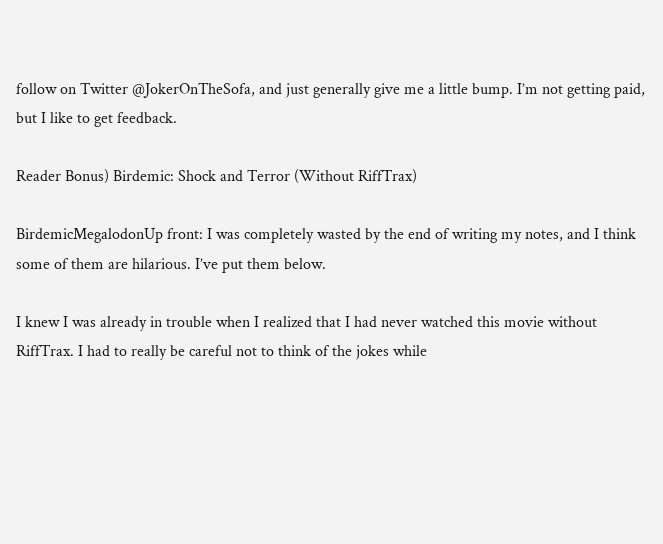follow on Twitter @JokerOnTheSofa, and just generally give me a little bump. I’m not getting paid, but I like to get feedback.

Reader Bonus) Birdemic: Shock and Terror (Without RiffTrax)

BirdemicMegalodonUp front: I was completely wasted by the end of writing my notes, and I think some of them are hilarious. I’ve put them below.

I knew I was already in trouble when I realized that I had never watched this movie without RiffTrax. I had to really be careful not to think of the jokes while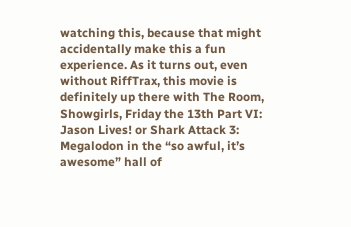watching this, because that might accidentally make this a fun experience. As it turns out, even without RiffTrax, this movie is definitely up there with The Room, Showgirls, Friday the 13th Part VI: Jason Lives! or Shark Attack 3: Megalodon in the “so awful, it’s awesome” hall of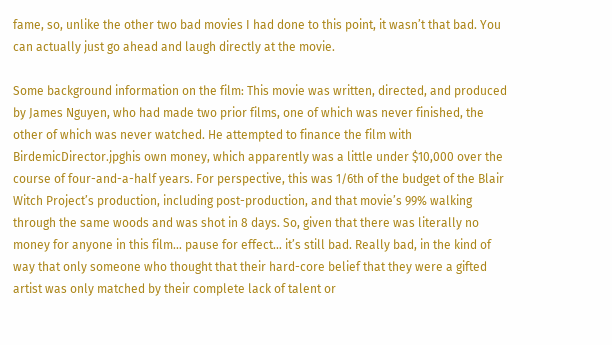fame, so, unlike the other two bad movies I had done to this point, it wasn’t that bad. You can actually just go ahead and laugh directly at the movie.

Some background information on the film: This movie was written, directed, and produced by James Nguyen, who had made two prior films, one of which was never finished, the other of which was never watched. He attempted to finance the film with BirdemicDirector.jpghis own money, which apparently was a little under $10,000 over the course of four-and-a-half years. For perspective, this was 1/6th of the budget of the Blair Witch Project’s production, including post-production, and that movie’s 99% walking through the same woods and was shot in 8 days. So, given that there was literally no money for anyone in this film… pause for effect… it’s still bad. Really bad, in the kind of way that only someone who thought that their hard-core belief that they were a gifted artist was only matched by their complete lack of talent or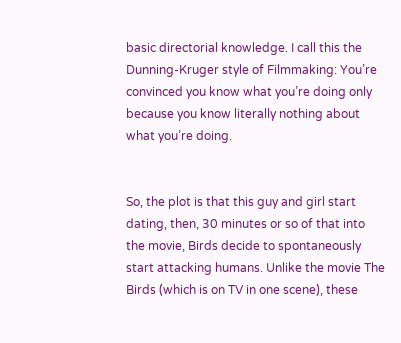basic directorial knowledge. I call this the Dunning-Kruger style of Filmmaking: You’re convinced you know what you’re doing only because you know literally nothing about what you’re doing.


So, the plot is that this guy and girl start dating, then, 30 minutes or so of that into the movie, Birds decide to spontaneously start attacking humans. Unlike the movie The Birds (which is on TV in one scene), these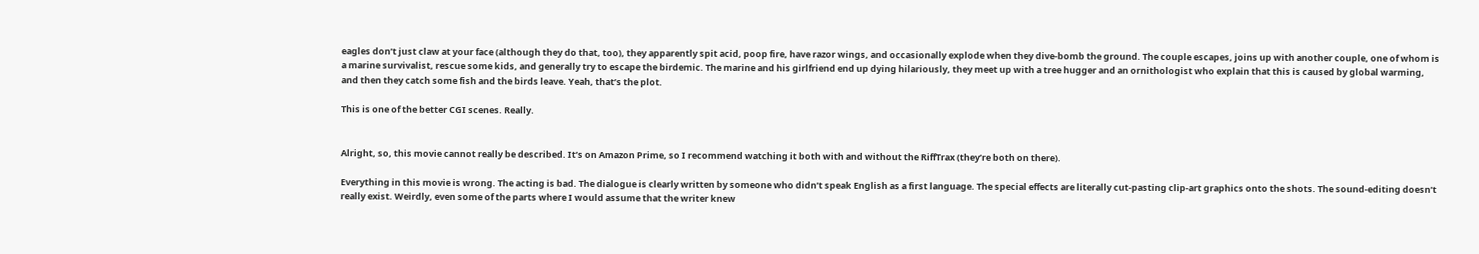eagles don’t just claw at your face (although they do that, too), they apparently spit acid, poop fire, have razor wings, and occasionally explode when they dive-bomb the ground. The couple escapes, joins up with another couple, one of whom is a marine survivalist, rescue some kids, and generally try to escape the birdemic. The marine and his girlfriend end up dying hilariously, they meet up with a tree hugger and an ornithologist who explain that this is caused by global warming, and then they catch some fish and the birds leave. Yeah, that’s the plot.

This is one of the better CGI scenes. Really.


Alright, so, this movie cannot really be described. It’s on Amazon Prime, so I recommend watching it both with and without the RiffTrax (they’re both on there).

Everything in this movie is wrong. The acting is bad. The dialogue is clearly written by someone who didn’t speak English as a first language. The special effects are literally cut-pasting clip-art graphics onto the shots. The sound-editing doesn’t really exist. Weirdly, even some of the parts where I would assume that the writer knew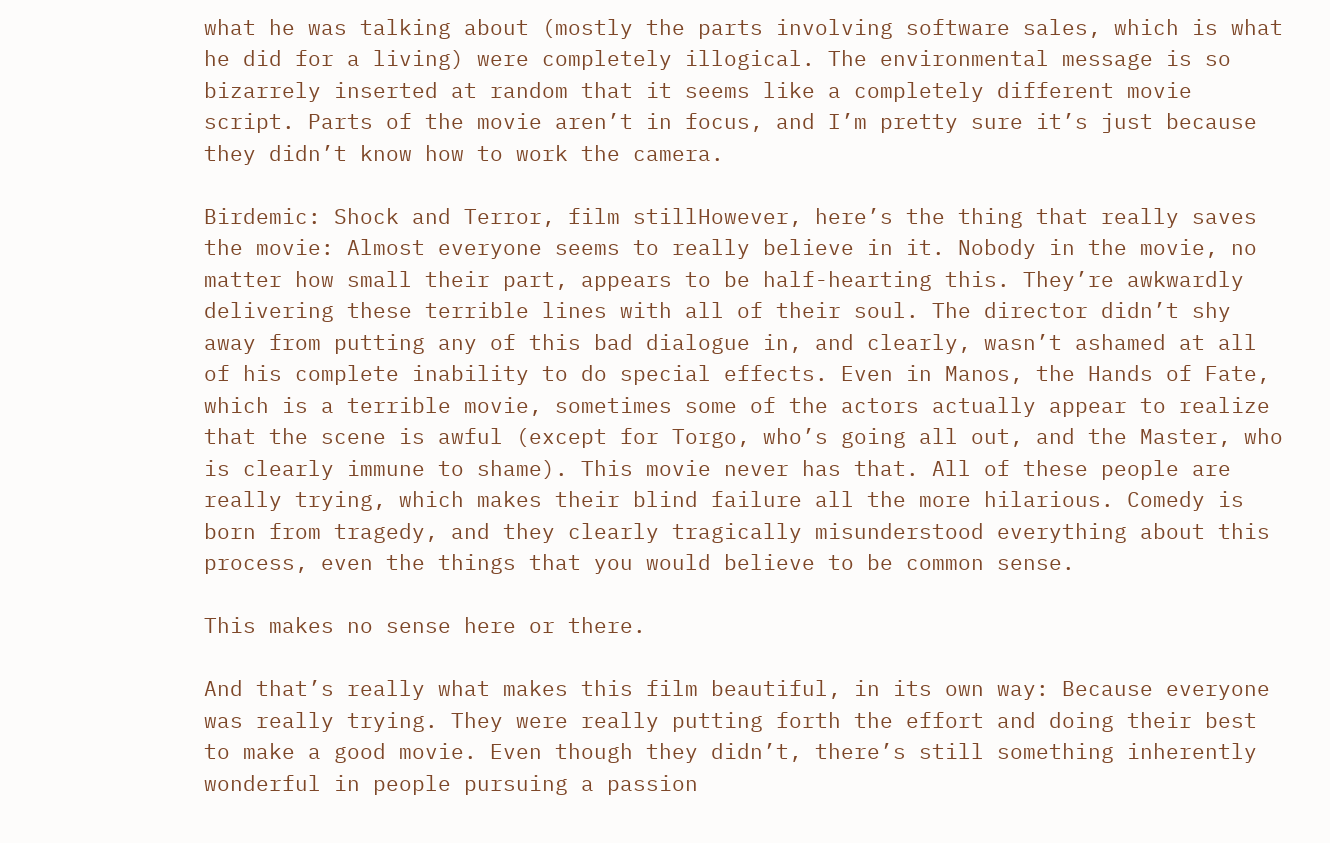what he was talking about (mostly the parts involving software sales, which is what he did for a living) were completely illogical. The environmental message is so bizarrely inserted at random that it seems like a completely different movie script. Parts of the movie aren’t in focus, and I’m pretty sure it’s just because they didn’t know how to work the camera.

Birdemic: Shock and Terror, film stillHowever, here’s the thing that really saves the movie: Almost everyone seems to really believe in it. Nobody in the movie, no matter how small their part, appears to be half-hearting this. They’re awkwardly delivering these terrible lines with all of their soul. The director didn’t shy away from putting any of this bad dialogue in, and clearly, wasn’t ashamed at all of his complete inability to do special effects. Even in Manos, the Hands of Fate, which is a terrible movie, sometimes some of the actors actually appear to realize that the scene is awful (except for Torgo, who’s going all out, and the Master, who is clearly immune to shame). This movie never has that. All of these people are really trying, which makes their blind failure all the more hilarious. Comedy is born from tragedy, and they clearly tragically misunderstood everything about this process, even the things that you would believe to be common sense.

This makes no sense here or there.

And that’s really what makes this film beautiful, in its own way: Because everyone was really trying. They were really putting forth the effort and doing their best to make a good movie. Even though they didn’t, there’s still something inherently wonderful in people pursuing a passion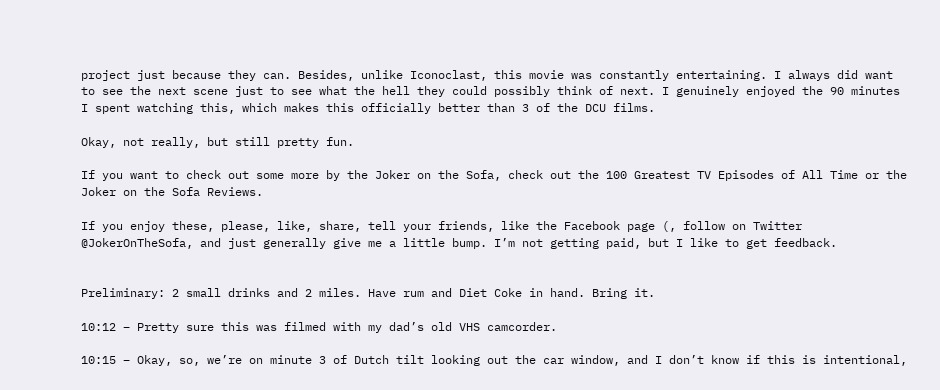project just because they can. Besides, unlike Iconoclast, this movie was constantly entertaining. I always did want to see the next scene just to see what the hell they could possibly think of next. I genuinely enjoyed the 90 minutes I spent watching this, which makes this officially better than 3 of the DCU films.

Okay, not really, but still pretty fun.

If you want to check out some more by the Joker on the Sofa, check out the 100 Greatest TV Episodes of All Time or the Joker on the Sofa Reviews.

If you enjoy these, please, like, share, tell your friends, like the Facebook page (, follow on Twitter @JokerOnTheSofa, and just generally give me a little bump. I’m not getting paid, but I like to get feedback.


Preliminary: 2 small drinks and 2 miles. Have rum and Diet Coke in hand. Bring it.

10:12 – Pretty sure this was filmed with my dad’s old VHS camcorder.

10:15 – Okay, so, we’re on minute 3 of Dutch tilt looking out the car window, and I don’t know if this is intentional,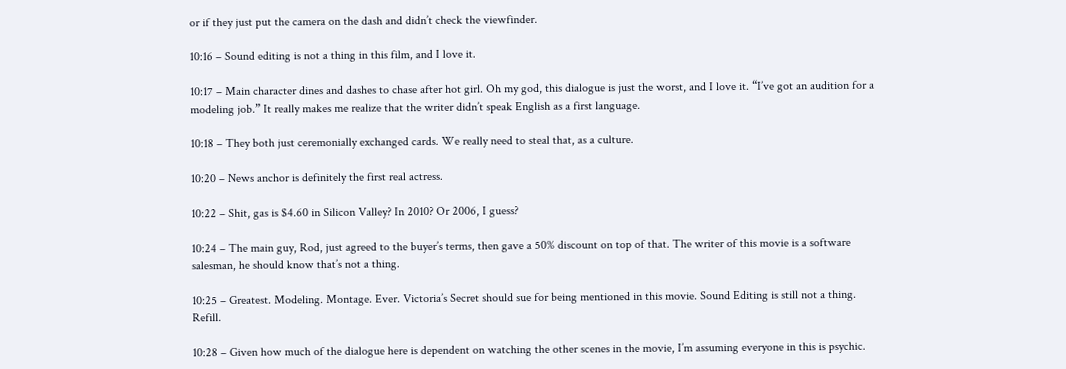or if they just put the camera on the dash and didn’t check the viewfinder.

10:16 – Sound editing is not a thing in this film, and I love it.

10:17 – Main character dines and dashes to chase after hot girl. Oh my god, this dialogue is just the worst, and I love it. “I’ve got an audition for a modeling job.” It really makes me realize that the writer didn’t speak English as a first language.

10:18 – They both just ceremonially exchanged cards. We really need to steal that, as a culture.

10:20 – News anchor is definitely the first real actress.

10:22 – Shit, gas is $4.60 in Silicon Valley? In 2010? Or 2006, I guess?

10:24 – The main guy, Rod, just agreed to the buyer’s terms, then gave a 50% discount on top of that. The writer of this movie is a software salesman, he should know that’s not a thing.

10:25 – Greatest. Modeling. Montage. Ever. Victoria’s Secret should sue for being mentioned in this movie. Sound Editing is still not a thing. Refill.

10:28 – Given how much of the dialogue here is dependent on watching the other scenes in the movie, I’m assuming everyone in this is psychic.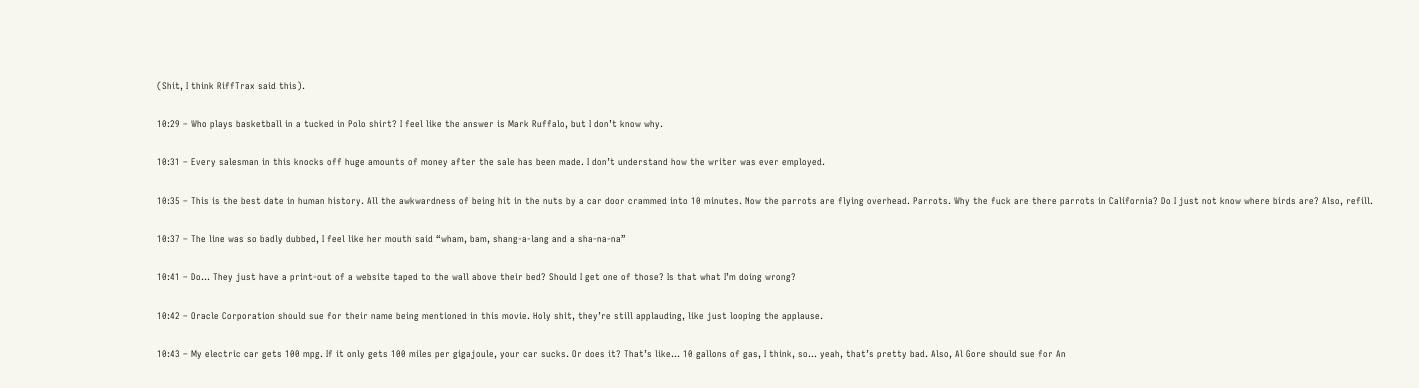(Shit, I think RiffTrax said this).

10:29 – Who plays basketball in a tucked in Polo shirt? I feel like the answer is Mark Ruffalo, but I don’t know why.

10:31 – Every salesman in this knocks off huge amounts of money after the sale has been made. I don’t understand how the writer was ever employed.

10:35 – This is the best date in human history. All the awkwardness of being hit in the nuts by a car door crammed into 10 minutes. Now the parrots are flying overhead. Parrots. Why the fuck are there parrots in California? Do I just not know where birds are? Also, refill.

10:37 – The line was so badly dubbed, I feel like her mouth said “wham, bam, shang-a-lang and a sha-na-na”

10:41 – Do… They just have a print-out of a website taped to the wall above their bed? Should I get one of those? Is that what I’m doing wrong?

10:42 – Oracle Corporation should sue for their name being mentioned in this movie. Holy shit, they’re still applauding, like just looping the applause.

10:43 – My electric car gets 100 mpg. If it only gets 100 miles per gigajoule, your car sucks. Or does it? That’s like… 10 gallons of gas, I think, so… yeah, that’s pretty bad. Also, Al Gore should sue for An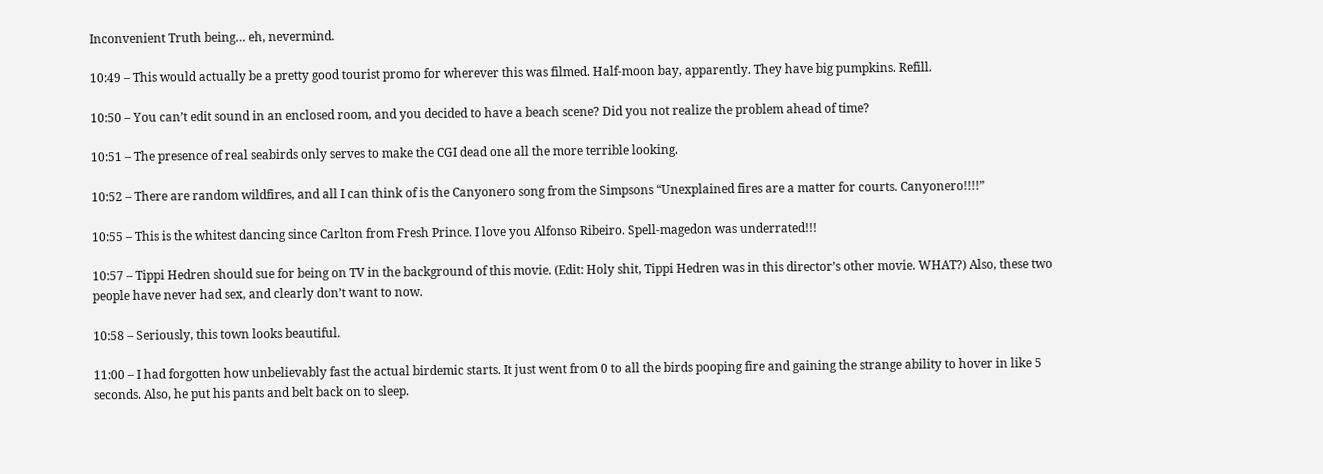Inconvenient Truth being… eh, nevermind.

10:49 – This would actually be a pretty good tourist promo for wherever this was filmed. Half-moon bay, apparently. They have big pumpkins. Refill.

10:50 – You can’t edit sound in an enclosed room, and you decided to have a beach scene? Did you not realize the problem ahead of time?

10:51 – The presence of real seabirds only serves to make the CGI dead one all the more terrible looking.

10:52 – There are random wildfires, and all I can think of is the Canyonero song from the Simpsons “Unexplained fires are a matter for courts. Canyonero!!!!”

10:55 – This is the whitest dancing since Carlton from Fresh Prince. I love you Alfonso Ribeiro. Spell-magedon was underrated!!!

10:57 – Tippi Hedren should sue for being on TV in the background of this movie. (Edit: Holy shit, Tippi Hedren was in this director’s other movie. WHAT?) Also, these two people have never had sex, and clearly don’t want to now.

10:58 – Seriously, this town looks beautiful.

11:00 – I had forgotten how unbelievably fast the actual birdemic starts. It just went from 0 to all the birds pooping fire and gaining the strange ability to hover in like 5 seconds. Also, he put his pants and belt back on to sleep.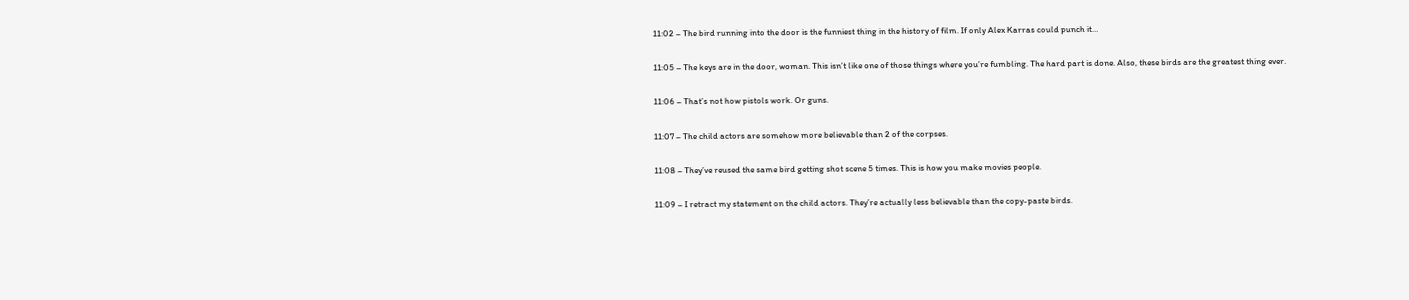11:02 – The bird running into the door is the funniest thing in the history of film. If only Alex Karras could punch it…

11:05 – The keys are in the door, woman. This isn’t like one of those things where you’re fumbling. The hard part is done. Also, these birds are the greatest thing ever.

11:06 – That’s not how pistols work. Or guns.

11:07 – The child actors are somehow more believable than 2 of the corpses.

11:08 – They’ve reused the same bird getting shot scene 5 times. This is how you make movies people.

11:09 – I retract my statement on the child actors. They’re actually less believable than the copy-paste birds.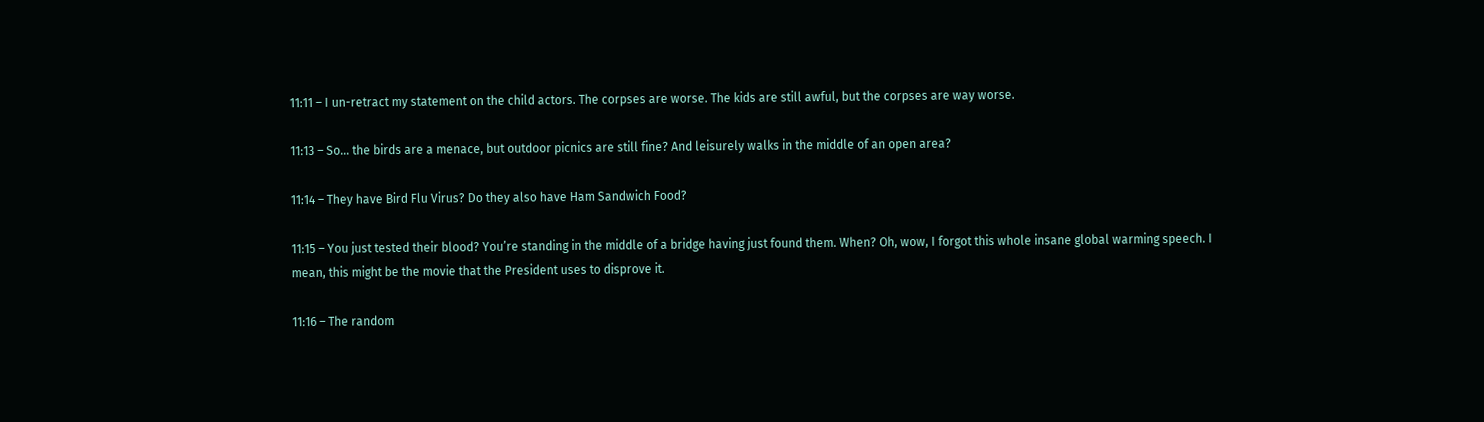11:11 – I un-retract my statement on the child actors. The corpses are worse. The kids are still awful, but the corpses are way worse.

11:13 – So… the birds are a menace, but outdoor picnics are still fine? And leisurely walks in the middle of an open area?

11:14 – They have Bird Flu Virus? Do they also have Ham Sandwich Food?

11:15 – You just tested their blood? You’re standing in the middle of a bridge having just found them. When? Oh, wow, I forgot this whole insane global warming speech. I mean, this might be the movie that the President uses to disprove it.

11:16 – The random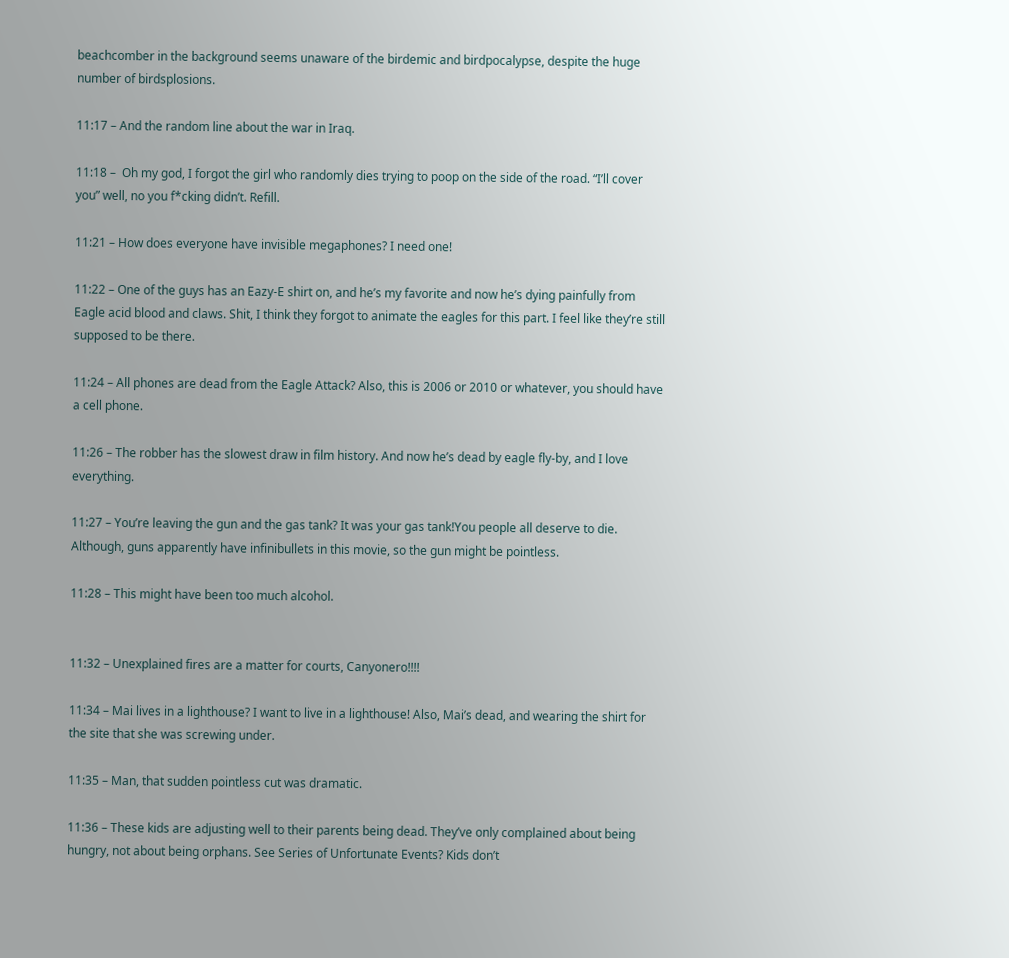beachcomber in the background seems unaware of the birdemic and birdpocalypse, despite the huge number of birdsplosions.

11:17 – And the random line about the war in Iraq.

11:18 –  Oh my god, I forgot the girl who randomly dies trying to poop on the side of the road. “I’ll cover you” well, no you f*cking didn’t. Refill.

11:21 – How does everyone have invisible megaphones? I need one!

11:22 – One of the guys has an Eazy-E shirt on, and he’s my favorite and now he’s dying painfully from Eagle acid blood and claws. Shit, I think they forgot to animate the eagles for this part. I feel like they’re still supposed to be there.

11:24 – All phones are dead from the Eagle Attack? Also, this is 2006 or 2010 or whatever, you should have a cell phone.

11:26 – The robber has the slowest draw in film history. And now he’s dead by eagle fly-by, and I love everything.

11:27 – You’re leaving the gun and the gas tank? It was your gas tank!You people all deserve to die. Although, guns apparently have infinibullets in this movie, so the gun might be pointless.

11:28 – This might have been too much alcohol.


11:32 – Unexplained fires are a matter for courts, Canyonero!!!!

11:34 – Mai lives in a lighthouse? I want to live in a lighthouse! Also, Mai’s dead, and wearing the shirt for the site that she was screwing under.

11:35 – Man, that sudden pointless cut was dramatic.

11:36 – These kids are adjusting well to their parents being dead. They’ve only complained about being hungry, not about being orphans. See Series of Unfortunate Events? Kids don’t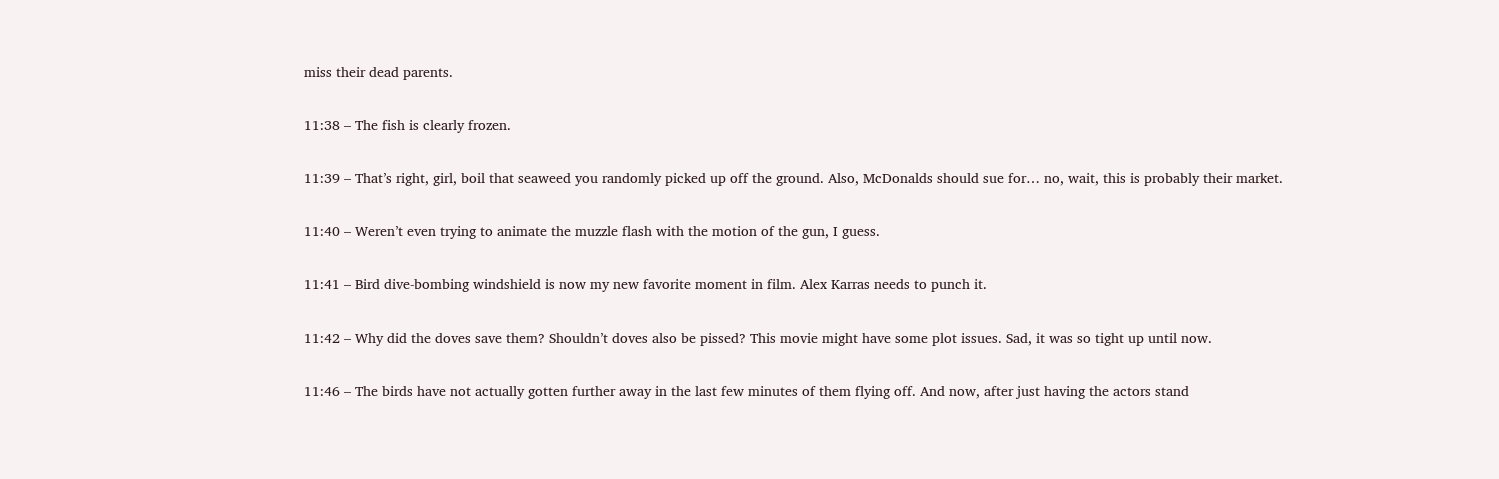miss their dead parents.

11:38 – The fish is clearly frozen.

11:39 – That’s right, girl, boil that seaweed you randomly picked up off the ground. Also, McDonalds should sue for… no, wait, this is probably their market.

11:40 – Weren’t even trying to animate the muzzle flash with the motion of the gun, I guess.

11:41 – Bird dive-bombing windshield is now my new favorite moment in film. Alex Karras needs to punch it.

11:42 – Why did the doves save them? Shouldn’t doves also be pissed? This movie might have some plot issues. Sad, it was so tight up until now.

11:46 – The birds have not actually gotten further away in the last few minutes of them flying off. And now, after just having the actors stand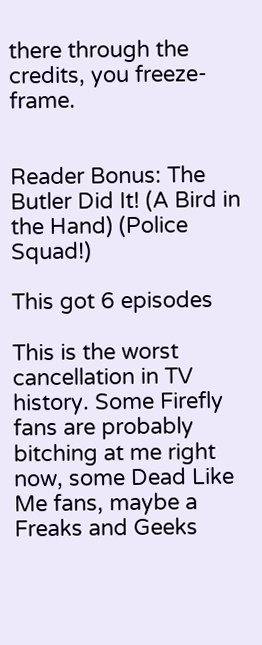there through the credits, you freeze-frame.


Reader Bonus: The Butler Did It! (A Bird in the Hand) (Police Squad!)

This got 6 episodes

This is the worst cancellation in TV history. Some Firefly fans are probably bitching at me right now, some Dead Like Me fans, maybe a Freaks and Geeks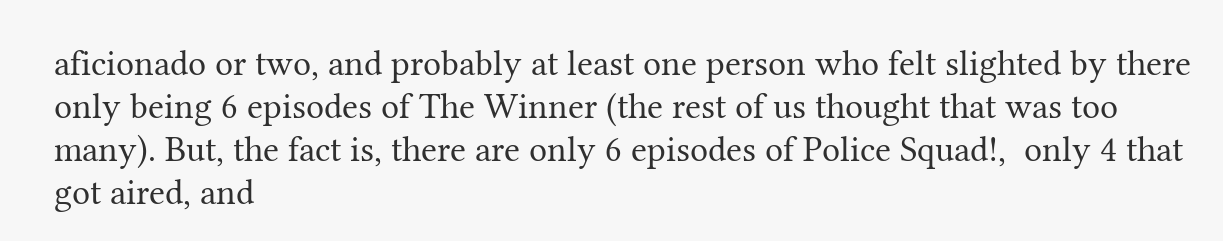aficionado or two, and probably at least one person who felt slighted by there only being 6 episodes of The Winner (the rest of us thought that was too many). But, the fact is, there are only 6 episodes of Police Squad!,  only 4 that got aired, and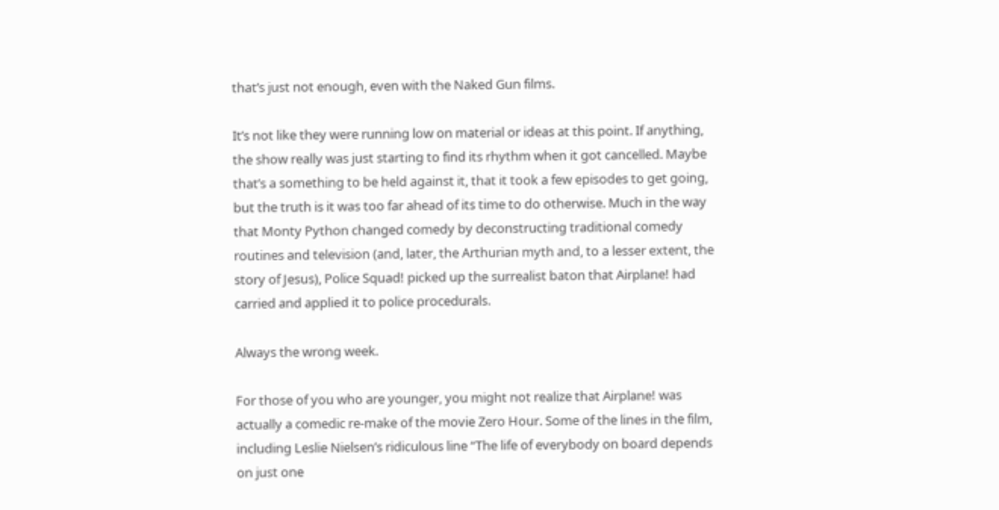that’s just not enough, even with the Naked Gun films.

It’s not like they were running low on material or ideas at this point. If anything, the show really was just starting to find its rhythm when it got cancelled. Maybe that’s a something to be held against it, that it took a few episodes to get going, but the truth is it was too far ahead of its time to do otherwise. Much in the way that Monty Python changed comedy by deconstructing traditional comedy routines and television (and, later, the Arthurian myth and, to a lesser extent, the story of Jesus), Police Squad! picked up the surrealist baton that Airplane! had carried and applied it to police procedurals.

Always the wrong week.

For those of you who are younger, you might not realize that Airplane! was actually a comedic re-make of the movie Zero Hour. Some of the lines in the film, including Leslie Nielsen’s ridiculous line “The life of everybody on board depends on just one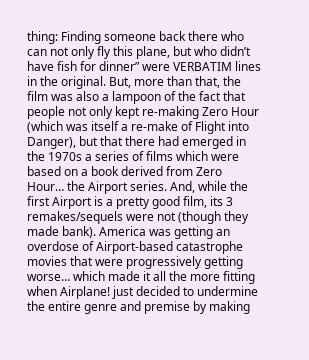thing: Finding someone back there who can not only fly this plane, but who didn’t have fish for dinner” were VERBATIM lines in the original. But, more than that, the film was also a lampoon of the fact that people not only kept re-making Zero Hour (which was itself a re-make of Flight into Danger), but that there had emerged in the 1970s a series of films which were based on a book derived from Zero Hour… the Airport series. And, while the first Airport is a pretty good film, its 3 remakes/sequels were not (though they made bank). America was getting an overdose of Airport-based catastrophe movies that were progressively getting worse… which made it all the more fitting when Airplane! just decided to undermine the entire genre and premise by making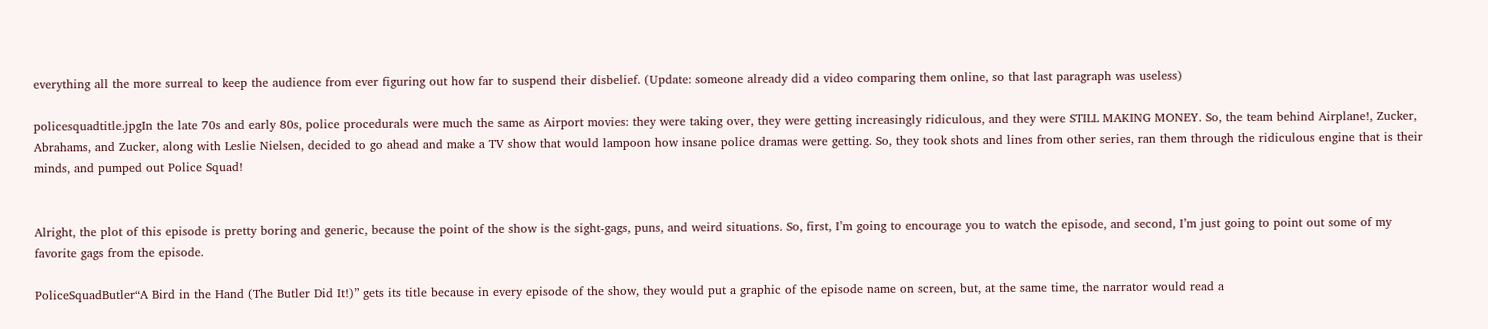everything all the more surreal to keep the audience from ever figuring out how far to suspend their disbelief. (Update: someone already did a video comparing them online, so that last paragraph was useless)

policesquadtitle.jpgIn the late 70s and early 80s, police procedurals were much the same as Airport movies: they were taking over, they were getting increasingly ridiculous, and they were STILL MAKING MONEY. So, the team behind Airplane!, Zucker, Abrahams, and Zucker, along with Leslie Nielsen, decided to go ahead and make a TV show that would lampoon how insane police dramas were getting. So, they took shots and lines from other series, ran them through the ridiculous engine that is their minds, and pumped out Police Squad!


Alright, the plot of this episode is pretty boring and generic, because the point of the show is the sight-gags, puns, and weird situations. So, first, I’m going to encourage you to watch the episode, and second, I’m just going to point out some of my favorite gags from the episode.

PoliceSquadButler“A Bird in the Hand (The Butler Did It!)” gets its title because in every episode of the show, they would put a graphic of the episode name on screen, but, at the same time, the narrator would read a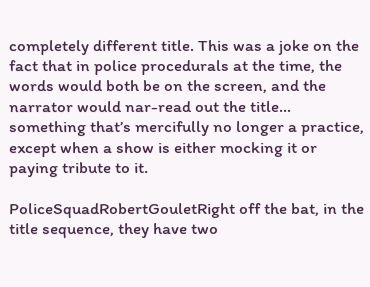completely different title. This was a joke on the fact that in police procedurals at the time, the words would both be on the screen, and the narrator would nar-read out the title… something that’s mercifully no longer a practice, except when a show is either mocking it or paying tribute to it.

PoliceSquadRobertGouletRight off the bat, in the title sequence, they have two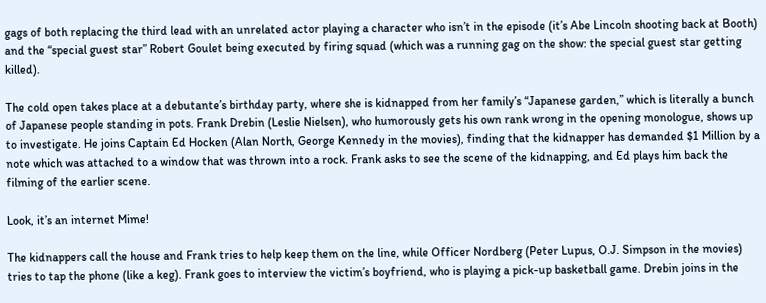gags of both replacing the third lead with an unrelated actor playing a character who isn’t in the episode (it’s Abe Lincoln shooting back at Booth) and the “special guest star” Robert Goulet being executed by firing squad (which was a running gag on the show: the special guest star getting killed).

The cold open takes place at a debutante’s birthday party, where she is kidnapped from her family’s “Japanese garden,” which is literally a bunch of Japanese people standing in pots. Frank Drebin (Leslie Nielsen), who humorously gets his own rank wrong in the opening monologue, shows up to investigate. He joins Captain Ed Hocken (Alan North, George Kennedy in the movies), finding that the kidnapper has demanded $1 Million by a note which was attached to a window that was thrown into a rock. Frank asks to see the scene of the kidnapping, and Ed plays him back the filming of the earlier scene.

Look, it’s an internet Mime!

The kidnappers call the house and Frank tries to help keep them on the line, while Officer Nordberg (Peter Lupus, O.J. Simpson in the movies) tries to tap the phone (like a keg). Frank goes to interview the victim’s boyfriend, who is playing a pick-up basketball game. Drebin joins in the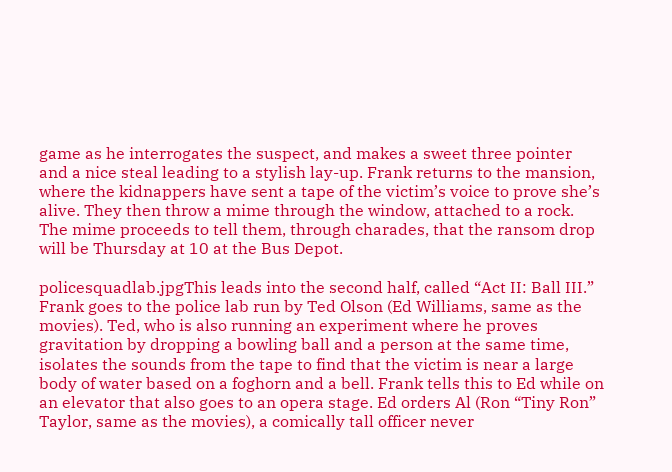game as he interrogates the suspect, and makes a sweet three pointer and a nice steal leading to a stylish lay-up. Frank returns to the mansion, where the kidnappers have sent a tape of the victim’s voice to prove she’s alive. They then throw a mime through the window, attached to a rock. The mime proceeds to tell them, through charades, that the ransom drop will be Thursday at 10 at the Bus Depot.

policesquadlab.jpgThis leads into the second half, called “Act II: Ball III.” Frank goes to the police lab run by Ted Olson (Ed Williams, same as the movies). Ted, who is also running an experiment where he proves gravitation by dropping a bowling ball and a person at the same time, isolates the sounds from the tape to find that the victim is near a large body of water based on a foghorn and a bell. Frank tells this to Ed while on an elevator that also goes to an opera stage. Ed orders Al (Ron “Tiny Ron” Taylor, same as the movies), a comically tall officer never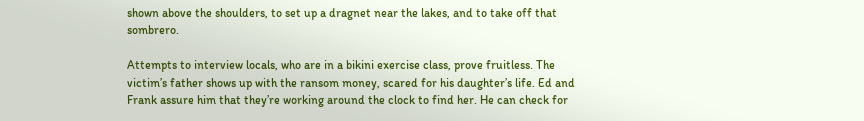shown above the shoulders, to set up a dragnet near the lakes, and to take off that sombrero.

Attempts to interview locals, who are in a bikini exercise class, prove fruitless. The victim’s father shows up with the ransom money, scared for his daughter’s life. Ed and Frank assure him that they’re working around the clock to find her. He can check for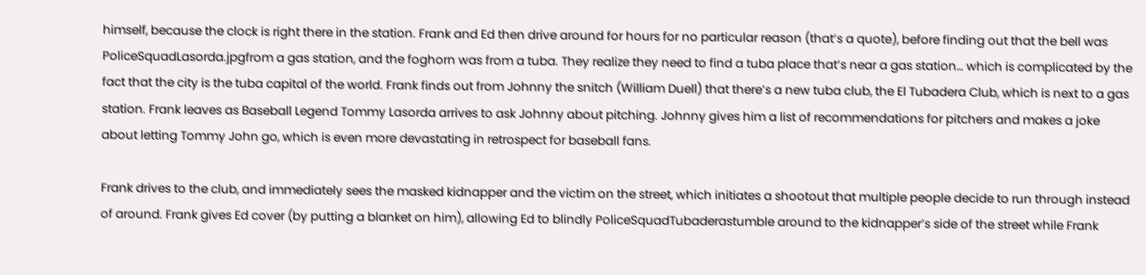himself, because the clock is right there in the station. Frank and Ed then drive around for hours for no particular reason (that’s a quote), before finding out that the bell was PoliceSquadLasorda.jpgfrom a gas station, and the foghorn was from a tuba. They realize they need to find a tuba place that’s near a gas station… which is complicated by the fact that the city is the tuba capital of the world. Frank finds out from Johnny the snitch (William Duell) that there’s a new tuba club, the El Tubadera Club, which is next to a gas station. Frank leaves as Baseball Legend Tommy Lasorda arrives to ask Johnny about pitching. Johnny gives him a list of recommendations for pitchers and makes a joke about letting Tommy John go, which is even more devastating in retrospect for baseball fans.

Frank drives to the club, and immediately sees the masked kidnapper and the victim on the street, which initiates a shootout that multiple people decide to run through instead of around. Frank gives Ed cover (by putting a blanket on him), allowing Ed to blindly PoliceSquadTubaderastumble around to the kidnapper’s side of the street while Frank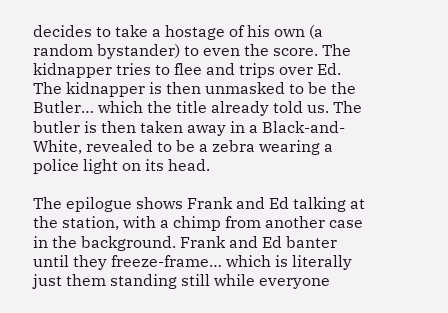decides to take a hostage of his own (a random bystander) to even the score. The kidnapper tries to flee and trips over Ed. The kidnapper is then unmasked to be the Butler… which the title already told us. The butler is then taken away in a Black-and-White, revealed to be a zebra wearing a police light on its head.

The epilogue shows Frank and Ed talking at the station, with a chimp from another case in the background. Frank and Ed banter until they freeze-frame… which is literally just them standing still while everyone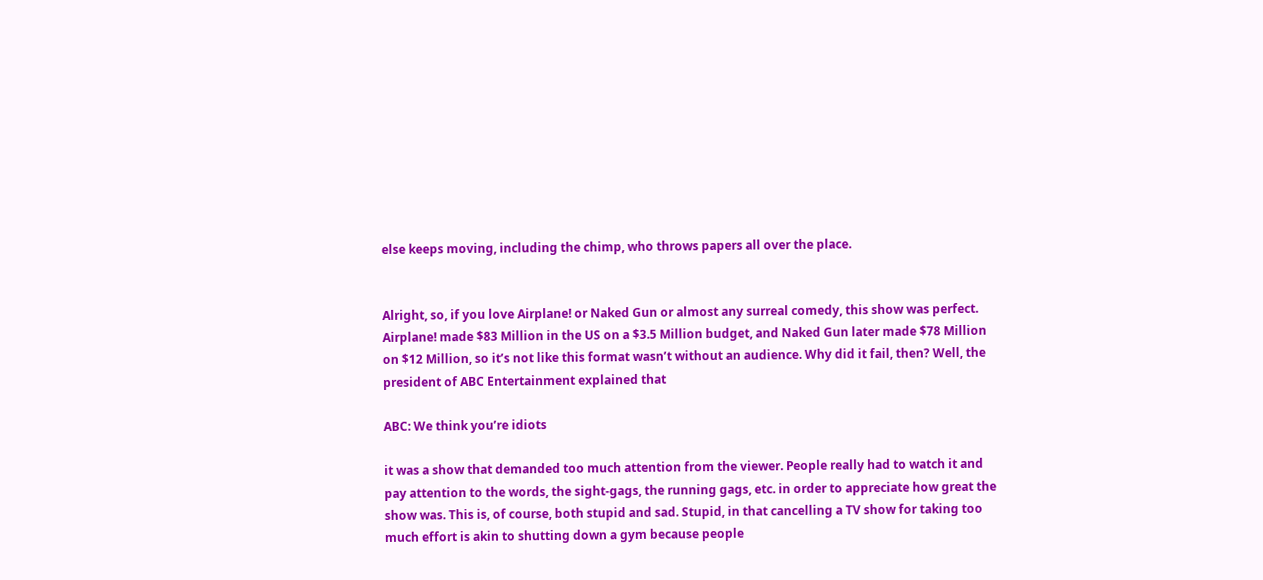else keeps moving, including the chimp, who throws papers all over the place.


Alright, so, if you love Airplane! or Naked Gun or almost any surreal comedy, this show was perfect. Airplane! made $83 Million in the US on a $3.5 Million budget, and Naked Gun later made $78 Million on $12 Million, so it’s not like this format wasn’t without an audience. Why did it fail, then? Well, the president of ABC Entertainment explained that

ABC: We think you’re idiots

it was a show that demanded too much attention from the viewer. People really had to watch it and pay attention to the words, the sight-gags, the running gags, etc. in order to appreciate how great the show was. This is, of course, both stupid and sad. Stupid, in that cancelling a TV show for taking too much effort is akin to shutting down a gym because people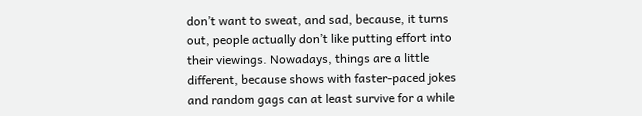don’t want to sweat, and sad, because, it turns out, people actually don’t like putting effort into their viewings. Nowadays, things are a little different, because shows with faster-paced jokes and random gags can at least survive for a while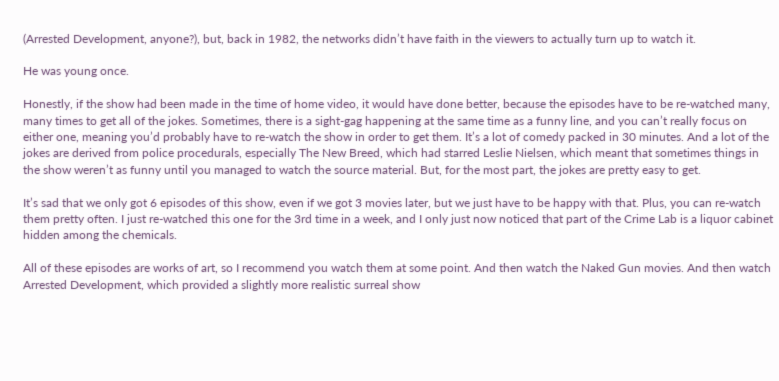(Arrested Development, anyone?), but, back in 1982, the networks didn’t have faith in the viewers to actually turn up to watch it.

He was young once.

Honestly, if the show had been made in the time of home video, it would have done better, because the episodes have to be re-watched many, many times to get all of the jokes. Sometimes, there is a sight-gag happening at the same time as a funny line, and you can’t really focus on either one, meaning you’d probably have to re-watch the show in order to get them. It’s a lot of comedy packed in 30 minutes. And a lot of the jokes are derived from police procedurals, especially The New Breed, which had starred Leslie Nielsen, which meant that sometimes things in the show weren’t as funny until you managed to watch the source material. But, for the most part, the jokes are pretty easy to get.

It’s sad that we only got 6 episodes of this show, even if we got 3 movies later, but we just have to be happy with that. Plus, you can re-watch them pretty often. I just re-watched this one for the 3rd time in a week, and I only just now noticed that part of the Crime Lab is a liquor cabinet hidden among the chemicals.

All of these episodes are works of art, so I recommend you watch them at some point. And then watch the Naked Gun movies. And then watch Arrested Development, which provided a slightly more realistic surreal show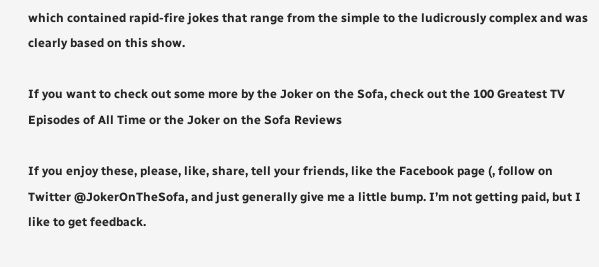which contained rapid-fire jokes that range from the simple to the ludicrously complex and was clearly based on this show.

If you want to check out some more by the Joker on the Sofa, check out the 100 Greatest TV Episodes of All Time or the Joker on the Sofa Reviews

If you enjoy these, please, like, share, tell your friends, like the Facebook page (, follow on Twitter @JokerOnTheSofa, and just generally give me a little bump. I’m not getting paid, but I like to get feedback.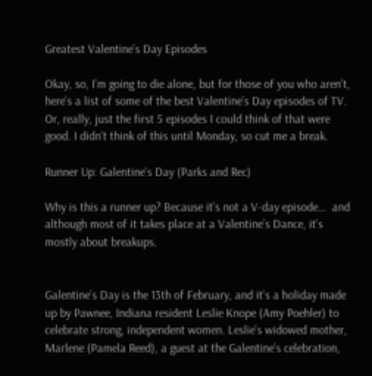Greatest Valentine’s Day Episodes

Okay, so, I’m going to die alone, but for those of you who aren’t, here’s a list of some of the best Valentine’s Day episodes of TV. Or, really, just the first 5 episodes I could think of that were good. I didn’t think of this until Monday, so cut me a break.

Runner Up: Galentine’s Day (Parks and Rec)

Why is this a runner up? Because it’s not a V-day episode…  and although most of it takes place at a Valentine’s Dance, it’s mostly about breakups.


Galentine’s Day is the 13th of February, and it’s a holiday made up by Pawnee, Indiana resident Leslie Knope (Amy Poehler) to celebrate strong, independent women. Leslie’s widowed mother, Marlene (Pamela Reed), a guest at the Galentine’s celebration,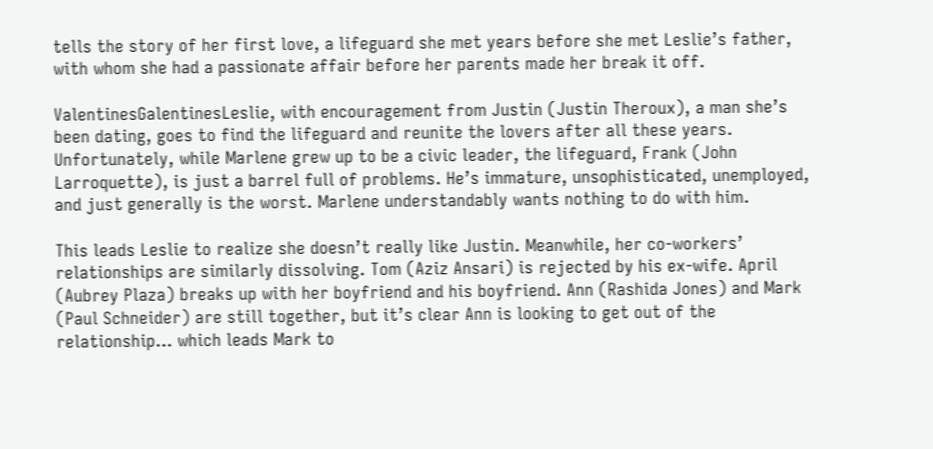tells the story of her first love, a lifeguard she met years before she met Leslie’s father, with whom she had a passionate affair before her parents made her break it off.

ValentinesGalentinesLeslie, with encouragement from Justin (Justin Theroux), a man she’s been dating, goes to find the lifeguard and reunite the lovers after all these years. Unfortunately, while Marlene grew up to be a civic leader, the lifeguard, Frank (John Larroquette), is just a barrel full of problems. He’s immature, unsophisticated, unemployed, and just generally is the worst. Marlene understandably wants nothing to do with him.

This leads Leslie to realize she doesn’t really like Justin. Meanwhile, her co-workers’ relationships are similarly dissolving. Tom (Aziz Ansari) is rejected by his ex-wife. April (Aubrey Plaza) breaks up with her boyfriend and his boyfriend. Ann (Rashida Jones) and Mark (Paul Schneider) are still together, but it’s clear Ann is looking to get out of the relationship… which leads Mark to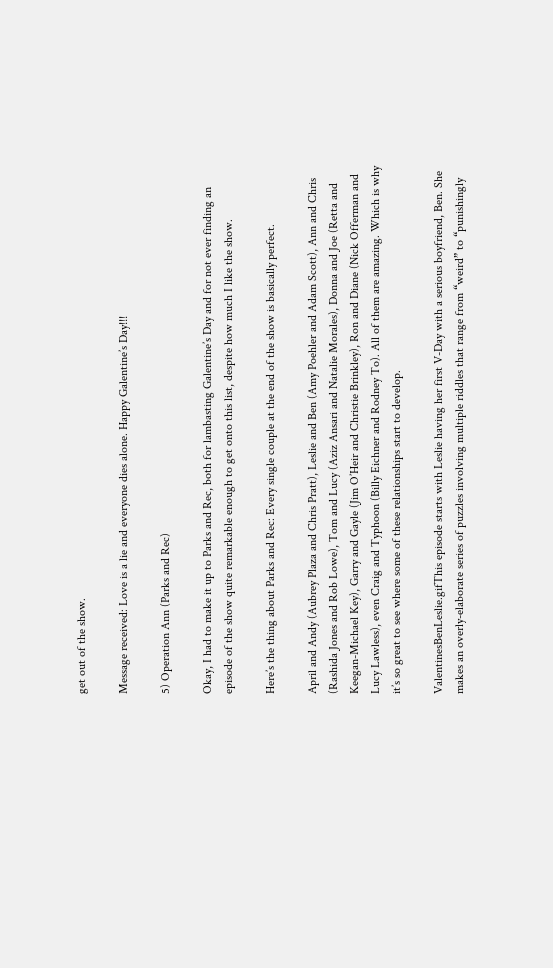get out of the show.

Message received: Love is a lie and everyone dies alone. Happy Galentine’s Day!!!

5) Operation Ann (Parks and Rec)

Okay, I had to make it up to Parks and Rec, both for lambasting Galentine’s Day and for not ever finding an episode of the show quite remarkable enough to get onto this list, despite how much I like the show.

Here’s the thing about Parks and Rec: Every single couple at the end of the show is basically perfect.

April and Andy (Aubrey Plaza and Chris Pratt), Leslie and Ben (Amy Poehler and Adam Scott), Ann and Chris (Rashida Jones and Rob Lowe), Tom and Lucy (Aziz Ansari and Natalie Morales), Donna and Joe (Retta and Keegan-Michael Key), Garry and Gayle (Jim O’Heir and Christie Brinkley), Ron and Diane (Nick Offerman and Lucy Lawless), even Craig and Typhoon (Billy Eichner and Rodney To). All of them are amazing. Which is why it’s so great to see where some of these relationships start to develop.

ValentinesBenLeslie.gifThis episode starts with Leslie having her first V-Day with a serious boyfriend, Ben. She makes an overly-elaborate series of puzzles involving multiple riddles that range from “weird” to “punishingly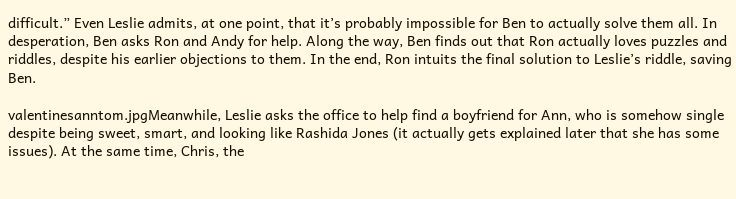difficult.” Even Leslie admits, at one point, that it’s probably impossible for Ben to actually solve them all. In desperation, Ben asks Ron and Andy for help. Along the way, Ben finds out that Ron actually loves puzzles and riddles, despite his earlier objections to them. In the end, Ron intuits the final solution to Leslie’s riddle, saving Ben.

valentinesanntom.jpgMeanwhile, Leslie asks the office to help find a boyfriend for Ann, who is somehow single despite being sweet, smart, and looking like Rashida Jones (it actually gets explained later that she has some issues). At the same time, Chris, the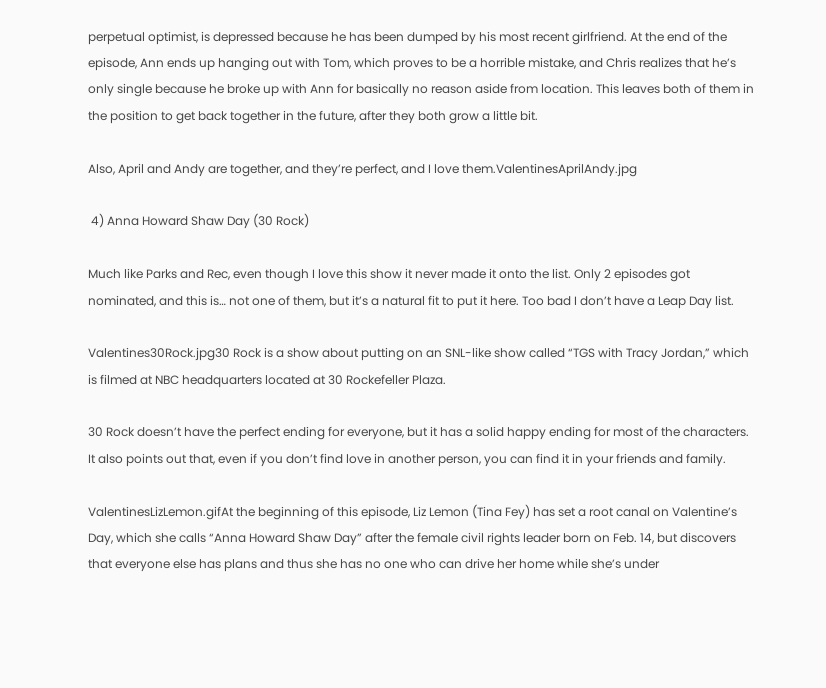perpetual optimist, is depressed because he has been dumped by his most recent girlfriend. At the end of the episode, Ann ends up hanging out with Tom, which proves to be a horrible mistake, and Chris realizes that he’s only single because he broke up with Ann for basically no reason aside from location. This leaves both of them in the position to get back together in the future, after they both grow a little bit.

Also, April and Andy are together, and they’re perfect, and I love them.ValentinesAprilAndy.jpg

 4) Anna Howard Shaw Day (30 Rock)

Much like Parks and Rec, even though I love this show it never made it onto the list. Only 2 episodes got nominated, and this is… not one of them, but it’s a natural fit to put it here. Too bad I don’t have a Leap Day list.

Valentines30Rock.jpg30 Rock is a show about putting on an SNL-like show called “TGS with Tracy Jordan,” which is filmed at NBC headquarters located at 30 Rockefeller Plaza.

30 Rock doesn’t have the perfect ending for everyone, but it has a solid happy ending for most of the characters. It also points out that, even if you don’t find love in another person, you can find it in your friends and family.

ValentinesLizLemon.gifAt the beginning of this episode, Liz Lemon (Tina Fey) has set a root canal on Valentine’s Day, which she calls “Anna Howard Shaw Day” after the female civil rights leader born on Feb. 14, but discovers that everyone else has plans and thus she has no one who can drive her home while she’s under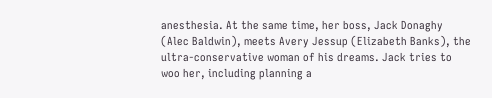anesthesia. At the same time, her boss, Jack Donaghy (Alec Baldwin), meets Avery Jessup (Elizabeth Banks), the ultra-conservative woman of his dreams. Jack tries to woo her, including planning a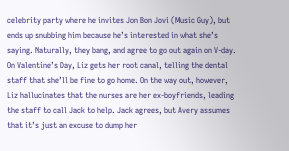celebrity party where he invites Jon Bon Jovi (Music Guy), but ends up snubbing him because he’s interested in what she’s saying. Naturally, they bang, and agree to go out again on V-day. On Valentine’s Day, Liz gets her root canal, telling the dental staff that she’ll be fine to go home. On the way out, however, Liz hallucinates that the nurses are her ex-boyfriends, leading the staff to call Jack to help. Jack agrees, but Avery assumes that it’s just an excuse to dump her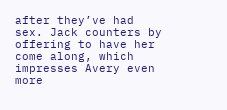after they’ve had sex. Jack counters by offering to have her come along, which impresses Avery even more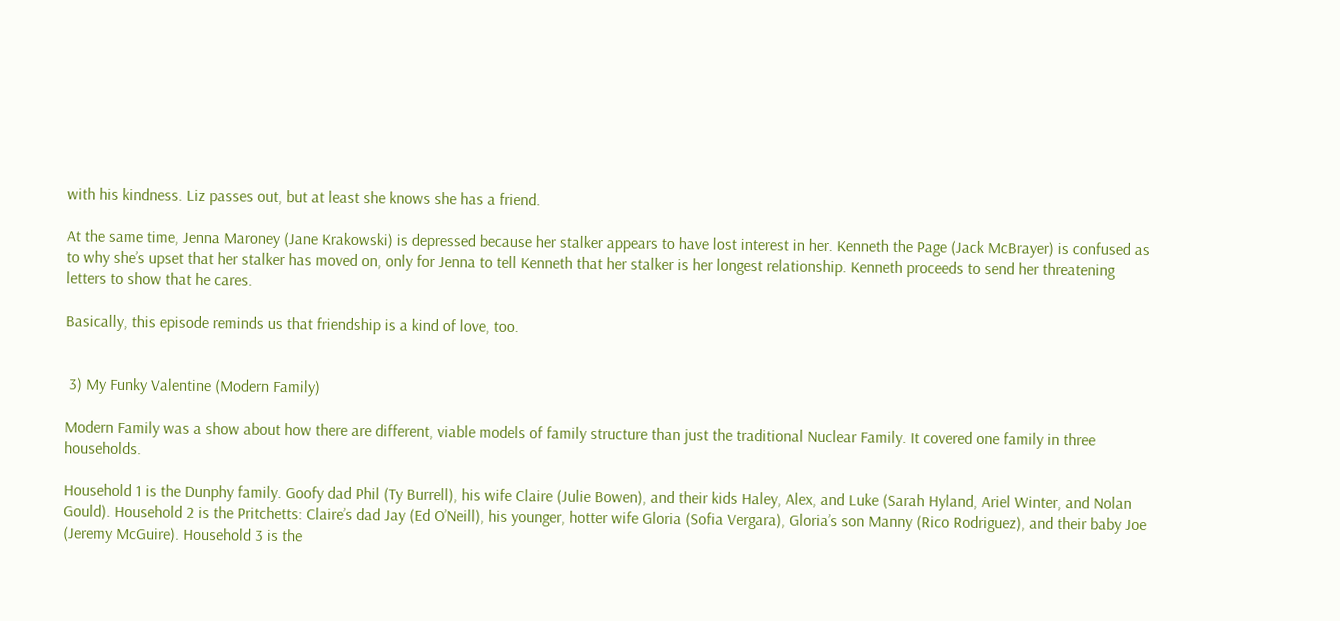with his kindness. Liz passes out, but at least she knows she has a friend.

At the same time, Jenna Maroney (Jane Krakowski) is depressed because her stalker appears to have lost interest in her. Kenneth the Page (Jack McBrayer) is confused as to why she’s upset that her stalker has moved on, only for Jenna to tell Kenneth that her stalker is her longest relationship. Kenneth proceeds to send her threatening letters to show that he cares.

Basically, this episode reminds us that friendship is a kind of love, too.


 3) My Funky Valentine (Modern Family)

Modern Family was a show about how there are different, viable models of family structure than just the traditional Nuclear Family. It covered one family in three households.

Household 1 is the Dunphy family. Goofy dad Phil (Ty Burrell), his wife Claire (Julie Bowen), and their kids Haley, Alex, and Luke (Sarah Hyland, Ariel Winter, and Nolan Gould). Household 2 is the Pritchetts: Claire’s dad Jay (Ed O’Neill), his younger, hotter wife Gloria (Sofia Vergara), Gloria’s son Manny (Rico Rodriguez), and their baby Joe (Jeremy McGuire). Household 3 is the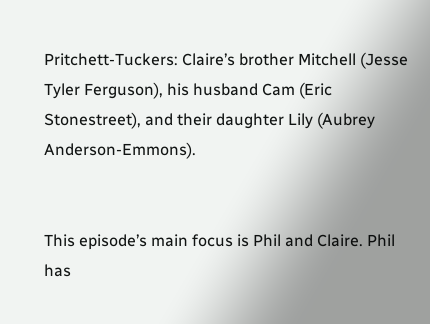Pritchett-Tuckers: Claire’s brother Mitchell (Jesse Tyler Ferguson), his husband Cam (Eric Stonestreet), and their daughter Lily (Aubrey Anderson-Emmons).


This episode’s main focus is Phil and Claire. Phil has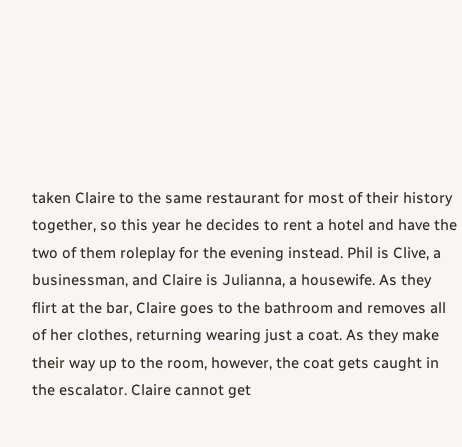taken Claire to the same restaurant for most of their history together, so this year he decides to rent a hotel and have the two of them roleplay for the evening instead. Phil is Clive, a businessman, and Claire is Julianna, a housewife. As they flirt at the bar, Claire goes to the bathroom and removes all of her clothes, returning wearing just a coat. As they make their way up to the room, however, the coat gets caught in the escalator. Claire cannot get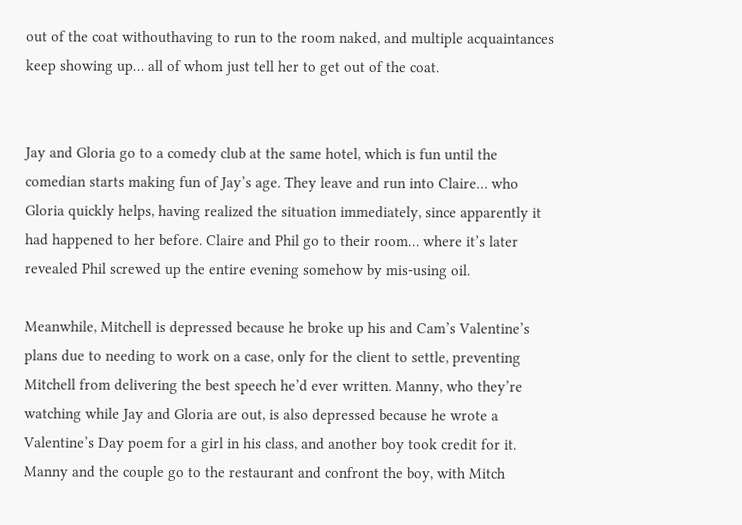out of the coat withouthaving to run to the room naked, and multiple acquaintances keep showing up… all of whom just tell her to get out of the coat.


Jay and Gloria go to a comedy club at the same hotel, which is fun until the comedian starts making fun of Jay’s age. They leave and run into Claire… who Gloria quickly helps, having realized the situation immediately, since apparently it had happened to her before. Claire and Phil go to their room… where it’s later revealed Phil screwed up the entire evening somehow by mis-using oil.

Meanwhile, Mitchell is depressed because he broke up his and Cam’s Valentine’s plans due to needing to work on a case, only for the client to settle, preventing Mitchell from delivering the best speech he’d ever written. Manny, who they’re watching while Jay and Gloria are out, is also depressed because he wrote a Valentine’s Day poem for a girl in his class, and another boy took credit for it. Manny and the couple go to the restaurant and confront the boy, with Mitch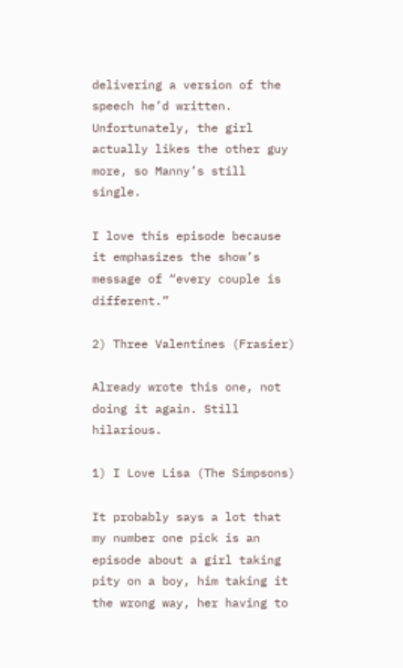delivering a version of the speech he’d written. Unfortunately, the girl actually likes the other guy more, so Manny’s still single.

I love this episode because it emphasizes the show’s message of “every couple is different.”

2) Three Valentines (Frasier)

Already wrote this one, not doing it again. Still hilarious.

1) I Love Lisa (The Simpsons)

It probably says a lot that my number one pick is an episode about a girl taking pity on a boy, him taking it the wrong way, her having to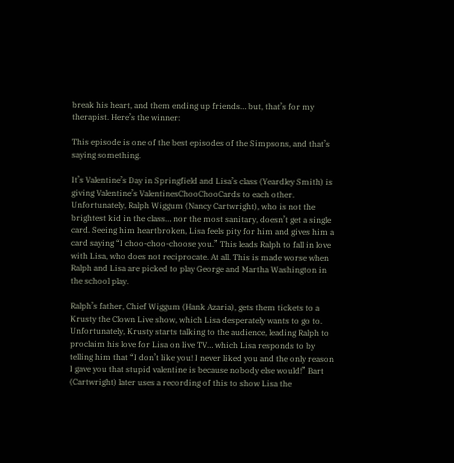break his heart, and them ending up friends… but, that’s for my therapist. Here’s the winner:

This episode is one of the best episodes of the Simpsons, and that’s saying something.

It’s Valentine’s Day in Springfield and Lisa’s class (Yeardley Smith) is giving Valentine’s ValentinesChooChooCards to each other. Unfortunately, Ralph Wiggum (Nancy Cartwright), who is not the brightest kid in the class… nor the most sanitary, doesn’t get a single card. Seeing him heartbroken, Lisa feels pity for him and gives him a card saying “I choo-choo-choose you.” This leads Ralph to fall in love with Lisa, who does not reciprocate. At all. This is made worse when Ralph and Lisa are picked to play George and Martha Washington in the school play.

Ralph’s father, Chief Wiggum (Hank Azaria), gets them tickets to a Krusty the Clown Live show, which Lisa desperately wants to go to. Unfortunately, Krusty starts talking to the audience, leading Ralph to proclaim his love for Lisa on live TV… which Lisa responds to by telling him that “I don’t like you! I never liked you and the only reason I gave you that stupid valentine is because nobody else would!” Bart (Cartwright) later uses a recording of this to show Lisa the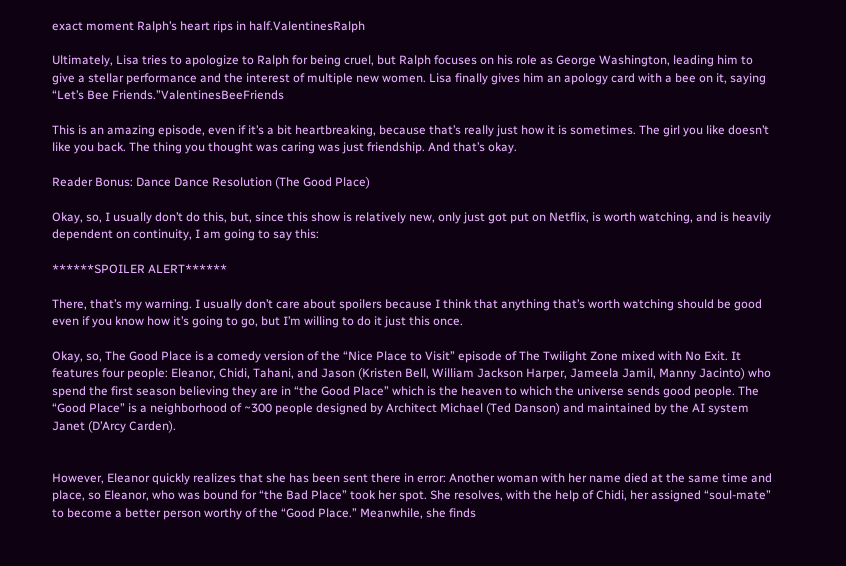exact moment Ralph’s heart rips in half.ValentinesRalph

Ultimately, Lisa tries to apologize to Ralph for being cruel, but Ralph focuses on his role as George Washington, leading him to give a stellar performance and the interest of multiple new women. Lisa finally gives him an apology card with a bee on it, saying “Let’s Bee Friends.”ValentinesBeeFriends

This is an amazing episode, even if it’s a bit heartbreaking, because that’s really just how it is sometimes. The girl you like doesn’t like you back. The thing you thought was caring was just friendship. And that’s okay.

Reader Bonus: Dance Dance Resolution (The Good Place)

Okay, so, I usually don’t do this, but, since this show is relatively new, only just got put on Netflix, is worth watching, and is heavily dependent on continuity, I am going to say this:

******SPOILER ALERT******

There, that’s my warning. I usually don’t care about spoilers because I think that anything that’s worth watching should be good even if you know how it’s going to go, but I’m willing to do it just this once.

Okay, so, The Good Place is a comedy version of the “Nice Place to Visit” episode of The Twilight Zone mixed with No Exit. It features four people: Eleanor, Chidi, Tahani, and Jason (Kristen Bell, William Jackson Harper, Jameela Jamil, Manny Jacinto) who spend the first season believing they are in “the Good Place” which is the heaven to which the universe sends good people. The “Good Place” is a neighborhood of ~300 people designed by Architect Michael (Ted Danson) and maintained by the AI system Janet (D’Arcy Carden).


However, Eleanor quickly realizes that she has been sent there in error: Another woman with her name died at the same time and place, so Eleanor, who was bound for “the Bad Place” took her spot. She resolves, with the help of Chidi, her assigned “soul-mate” to become a better person worthy of the “Good Place.” Meanwhile, she finds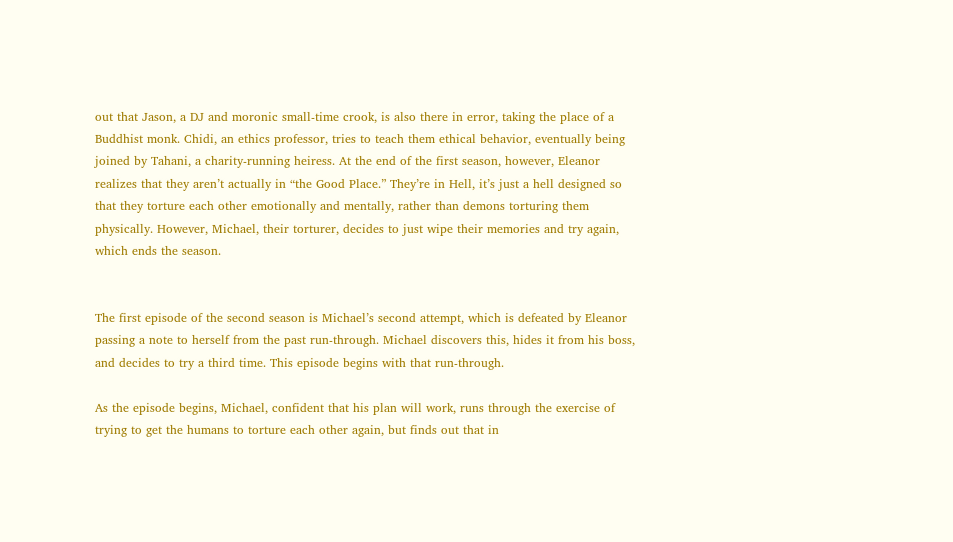out that Jason, a DJ and moronic small-time crook, is also there in error, taking the place of a Buddhist monk. Chidi, an ethics professor, tries to teach them ethical behavior, eventually being joined by Tahani, a charity-running heiress. At the end of the first season, however, Eleanor realizes that they aren’t actually in “the Good Place.” They’re in Hell, it’s just a hell designed so that they torture each other emotionally and mentally, rather than demons torturing them physically. However, Michael, their torturer, decides to just wipe their memories and try again, which ends the season.


The first episode of the second season is Michael’s second attempt, which is defeated by Eleanor passing a note to herself from the past run-through. Michael discovers this, hides it from his boss, and decides to try a third time. This episode begins with that run-through.

As the episode begins, Michael, confident that his plan will work, runs through the exercise of trying to get the humans to torture each other again, but finds out that in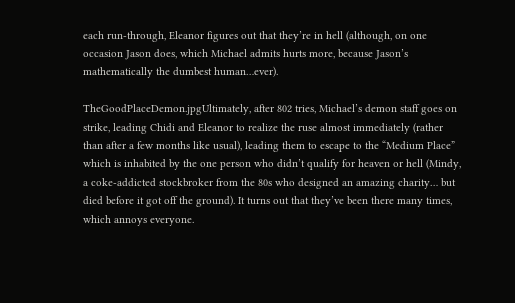each run-through, Eleanor figures out that they’re in hell (although, on one occasion Jason does, which Michael admits hurts more, because Jason’s mathematically the dumbest human…ever).

TheGoodPlaceDemon.jpgUltimately, after 802 tries, Michael’s demon staff goes on strike, leading Chidi and Eleanor to realize the ruse almost immediately (rather than after a few months like usual), leading them to escape to the “Medium Place” which is inhabited by the one person who didn’t qualify for heaven or hell (Mindy, a coke-addicted stockbroker from the 80s who designed an amazing charity… but died before it got off the ground). It turns out that they’ve been there many times, which annoys everyone.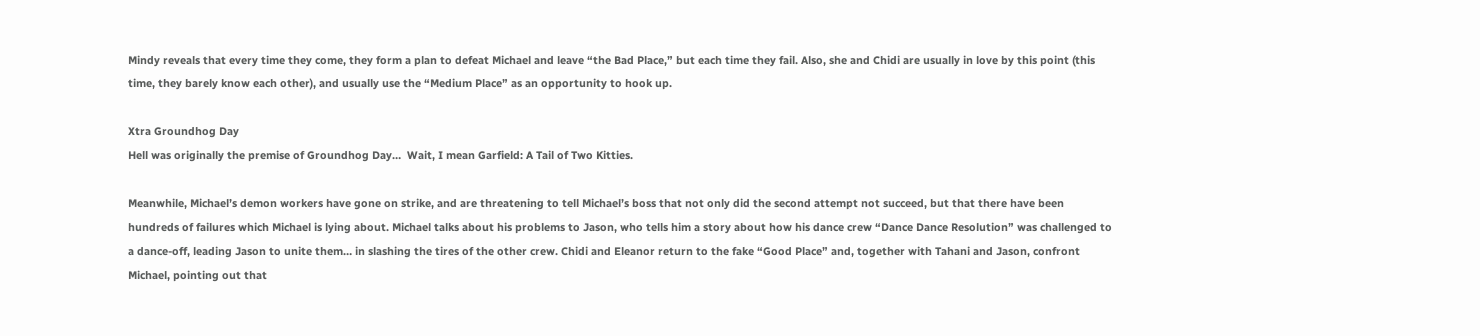Mindy reveals that every time they come, they form a plan to defeat Michael and leave “the Bad Place,” but each time they fail. Also, she and Chidi are usually in love by this point (this time, they barely know each other), and usually use the “Medium Place” as an opportunity to hook up.

Xtra Groundhog Day
Hell was originally the premise of Groundhog Day…  Wait, I mean Garfield: A Tail of Two Kitties.

Meanwhile, Michael’s demon workers have gone on strike, and are threatening to tell Michael’s boss that not only did the second attempt not succeed, but that there have been hundreds of failures which Michael is lying about. Michael talks about his problems to Jason, who tells him a story about how his dance crew “Dance Dance Resolution” was challenged to a dance-off, leading Jason to unite them… in slashing the tires of the other crew. Chidi and Eleanor return to the fake “Good Place” and, together with Tahani and Jason, confront Michael, pointing out that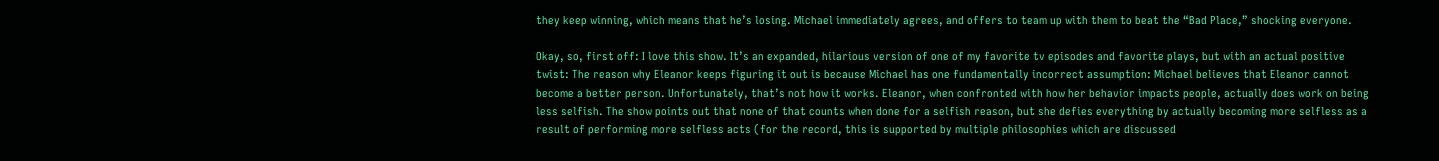they keep winning, which means that he’s losing. Michael immediately agrees, and offers to team up with them to beat the “Bad Place,” shocking everyone.

Okay, so, first off: I love this show. It’s an expanded, hilarious version of one of my favorite tv episodes and favorite plays, but with an actual positive twist: The reason why Eleanor keeps figuring it out is because Michael has one fundamentally incorrect assumption: Michael believes that Eleanor cannot become a better person. Unfortunately, that’s not how it works. Eleanor, when confronted with how her behavior impacts people, actually does work on being less selfish. The show points out that none of that counts when done for a selfish reason, but she defies everything by actually becoming more selfless as a result of performing more selfless acts (for the record, this is supported by multiple philosophies which are discussed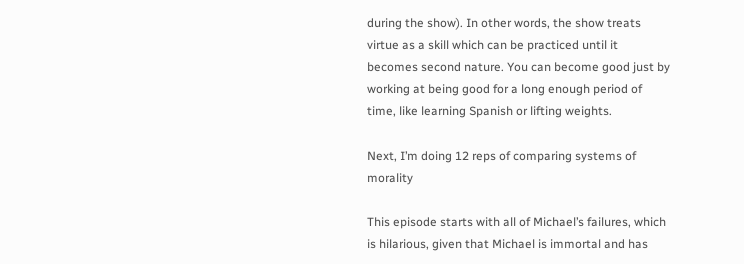during the show). In other words, the show treats virtue as a skill which can be practiced until it becomes second nature. You can become good just by working at being good for a long enough period of time, like learning Spanish or lifting weights.

Next, I’m doing 12 reps of comparing systems of morality

This episode starts with all of Michael’s failures, which is hilarious, given that Michael is immortal and has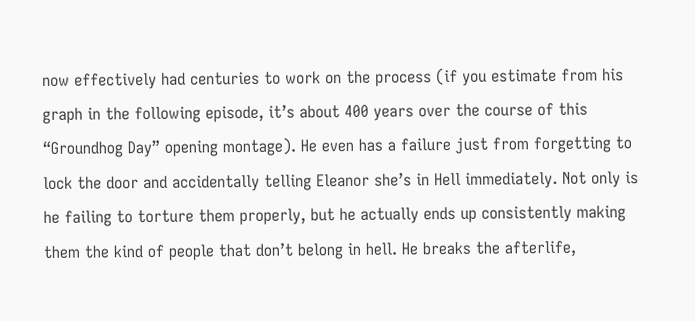now effectively had centuries to work on the process (if you estimate from his graph in the following episode, it’s about 400 years over the course of this “Groundhog Day” opening montage). He even has a failure just from forgetting to lock the door and accidentally telling Eleanor she’s in Hell immediately. Not only is he failing to torture them properly, but he actually ends up consistently making them the kind of people that don’t belong in hell. He breaks the afterlife,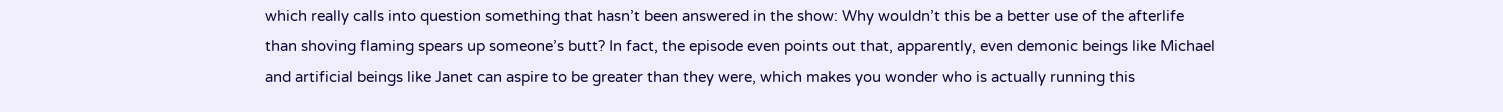which really calls into question something that hasn’t been answered in the show: Why wouldn’t this be a better use of the afterlife than shoving flaming spears up someone’s butt? In fact, the episode even points out that, apparently, even demonic beings like Michael and artificial beings like Janet can aspire to be greater than they were, which makes you wonder who is actually running this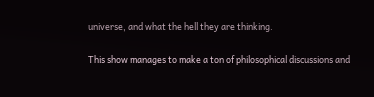universe, and what the hell they are thinking.

This show manages to make a ton of philosophical discussions and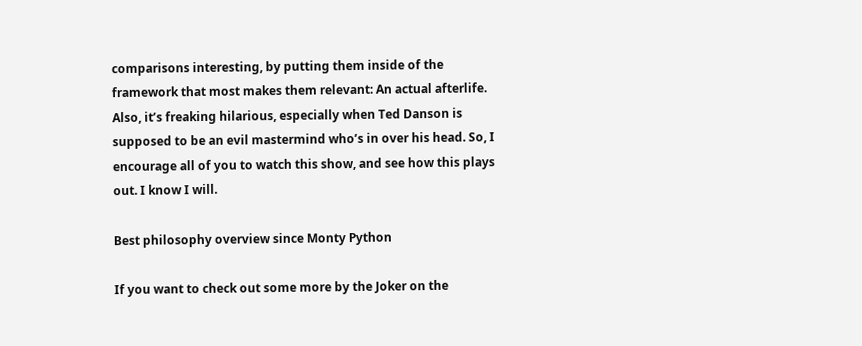comparisons interesting, by putting them inside of the framework that most makes them relevant: An actual afterlife. Also, it’s freaking hilarious, especially when Ted Danson is supposed to be an evil mastermind who’s in over his head. So, I encourage all of you to watch this show, and see how this plays out. I know I will.

Best philosophy overview since Monty Python

If you want to check out some more by the Joker on the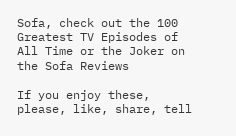Sofa, check out the 100 Greatest TV Episodes of All Time or the Joker on the Sofa Reviews

If you enjoy these, please, like, share, tell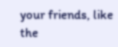your friends, like the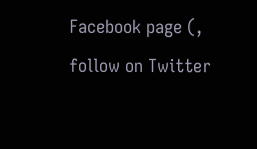Facebook page (, follow on Twitter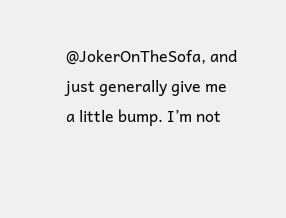@JokerOnTheSofa, and just generally give me a little bump. I’m not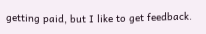getting paid, but I like to get feedback.